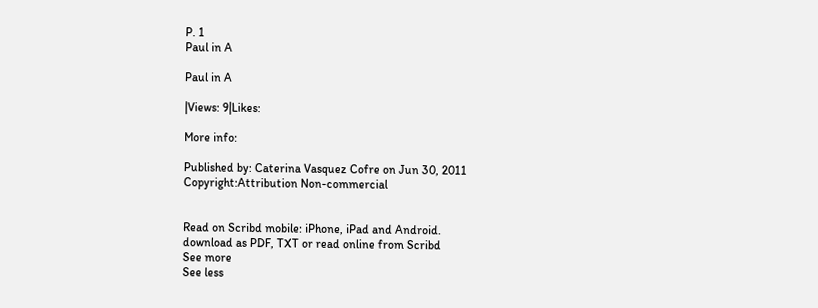P. 1
Paul in A

Paul in A

|Views: 9|Likes:

More info:

Published by: Caterina Vasquez Cofre on Jun 30, 2011
Copyright:Attribution Non-commercial


Read on Scribd mobile: iPhone, iPad and Android.
download as PDF, TXT or read online from Scribd
See more
See less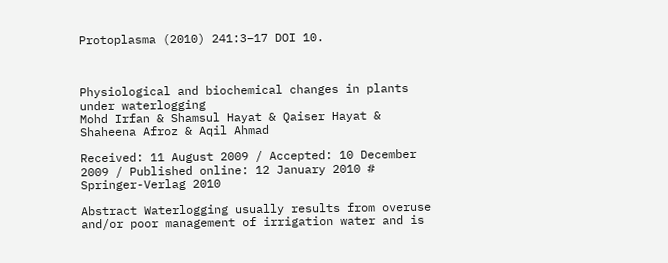Protoplasma (2010) 241:3–17 DOI 10.



Physiological and biochemical changes in plants under waterlogging
Mohd Irfan & Shamsul Hayat & Qaiser Hayat & Shaheena Afroz & Aqil Ahmad

Received: 11 August 2009 / Accepted: 10 December 2009 / Published online: 12 January 2010 # Springer-Verlag 2010

Abstract Waterlogging usually results from overuse and/or poor management of irrigation water and is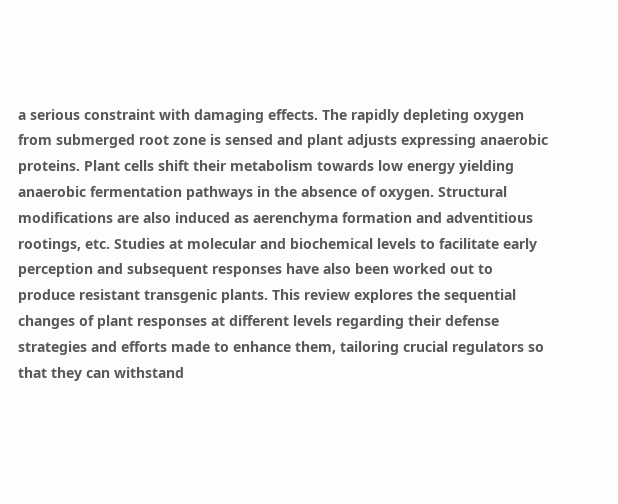a serious constraint with damaging effects. The rapidly depleting oxygen from submerged root zone is sensed and plant adjusts expressing anaerobic proteins. Plant cells shift their metabolism towards low energy yielding anaerobic fermentation pathways in the absence of oxygen. Structural modifications are also induced as aerenchyma formation and adventitious rootings, etc. Studies at molecular and biochemical levels to facilitate early perception and subsequent responses have also been worked out to produce resistant transgenic plants. This review explores the sequential changes of plant responses at different levels regarding their defense strategies and efforts made to enhance them, tailoring crucial regulators so that they can withstand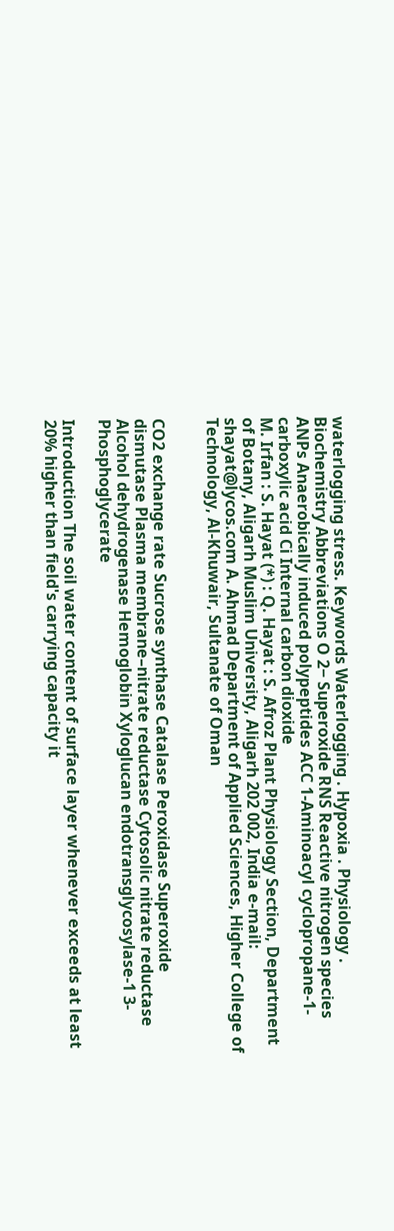waterlogging stress. Keywords Waterlogging . Hypoxia . Physiology . Biochemistry Abbreviations O 2− Superoxide RNS Reactive nitrogen species ANPs Anaerobically induced polypeptides ACC 1-Aminoacyl cyclopropane-1-carboxylic acid Ci Internal carbon dioxide
M. Irfan : S. Hayat (*) : Q. Hayat : S. Afroz Plant Physiology Section, Department of Botany, Aligarh Muslim University, Aligarh 202 002, India e-mail: shayat@lycos.com A. Ahmad Department of Applied Sciences, Higher College of Technology, Al-Khuwair, Sultanate of Oman


CO2 exchange rate Sucrose synthase Catalase Peroxidase Superoxide dismutase Plasma membrane–nitrate reductase Cytosolic nitrate reductase Alcohol dehydrogenase Hemoglobin Xyloglucan endotransglycosylase-1 3-Phosphoglycerate

Introduction The soil water content of surface layer whenever exceeds at least 20% higher than field's carrying capacity it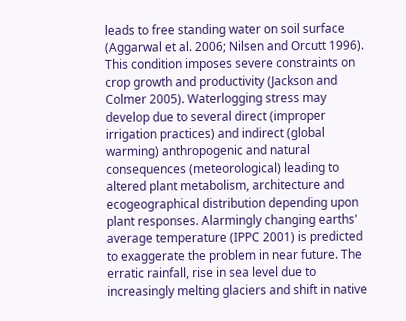leads to free standing water on soil surface (Aggarwal et al. 2006; Nilsen and Orcutt 1996). This condition imposes severe constraints on crop growth and productivity (Jackson and Colmer 2005). Waterlogging stress may develop due to several direct (improper irrigation practices) and indirect (global warming) anthropogenic and natural consequences (meteorological) leading to altered plant metabolism, architecture and ecogeographical distribution depending upon plant responses. Alarmingly changing earths' average temperature (IPPC 2001) is predicted to exaggerate the problem in near future. The erratic rainfall, rise in sea level due to increasingly melting glaciers and shift in native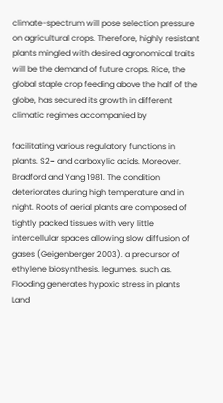climate-spectrum will pose selection pressure on agricultural crops. Therefore, highly resistant plants mingled with desired agronomical traits will be the demand of future crops. Rice, the global staple crop feeding above the half of the globe, has secured its growth in different climatic regimes accompanied by

facilitating various regulatory functions in plants. S2− and carboxylic acids. Moreover. Bradford and Yang 1981. The condition deteriorates during high temperature and in night. Roots of aerial plants are composed of tightly packed tissues with very little intercellular spaces allowing slow diffusion of gases (Geigenberger 2003). a precursor of ethylene biosynthesis. legumes. such as. Flooding generates hypoxic stress in plants Land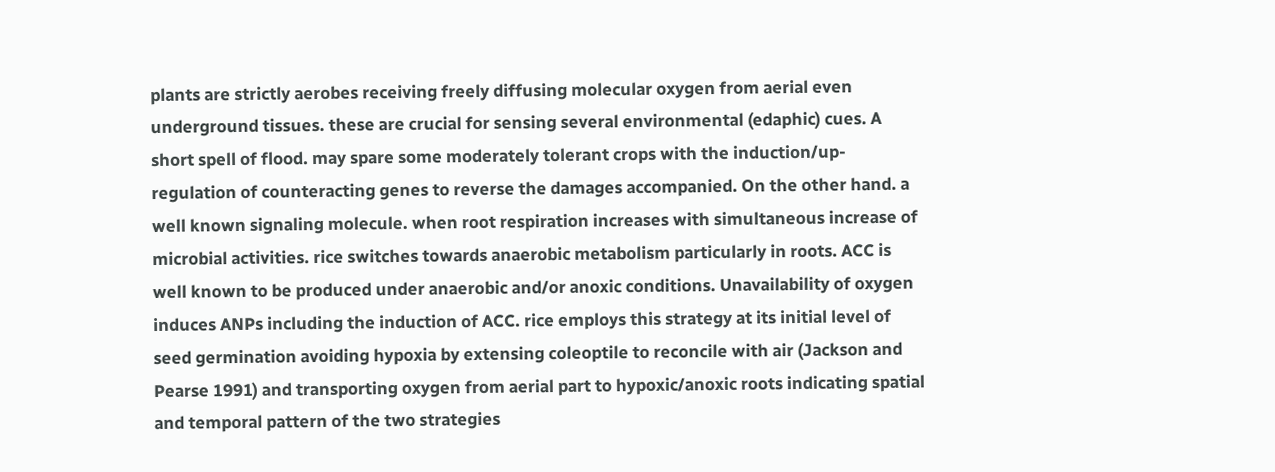plants are strictly aerobes receiving freely diffusing molecular oxygen from aerial even underground tissues. these are crucial for sensing several environmental (edaphic) cues. A short spell of flood. may spare some moderately tolerant crops with the induction/up-regulation of counteracting genes to reverse the damages accompanied. On the other hand. a well known signaling molecule. when root respiration increases with simultaneous increase of microbial activities. rice switches towards anaerobic metabolism particularly in roots. ACC is well known to be produced under anaerobic and/or anoxic conditions. Unavailability of oxygen induces ANPs including the induction of ACC. rice employs this strategy at its initial level of seed germination avoiding hypoxia by extensing coleoptile to reconcile with air (Jackson and Pearse 1991) and transporting oxygen from aerial part to hypoxic/anoxic roots indicating spatial and temporal pattern of the two strategies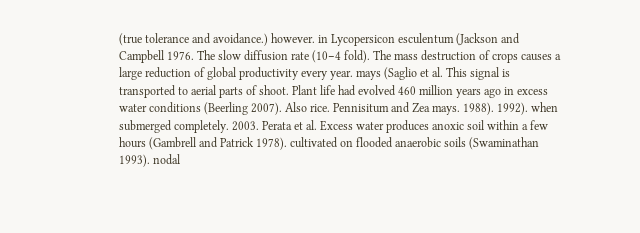(true tolerance and avoidance.) however. in Lycopersicon esculentum (Jackson and Campbell 1976. The slow diffusion rate (10−4 fold). The mass destruction of crops causes a large reduction of global productivity every year. mays (Saglio et al. This signal is transported to aerial parts of shoot. Plant life had evolved 460 million years ago in excess water conditions (Beerling 2007). Also rice. Pennisitum and Zea mays. 1988). 1992). when submerged completely. 2003. Perata et al. Excess water produces anoxic soil within a few hours (Gambrell and Patrick 1978). cultivated on flooded anaerobic soils (Swaminathan 1993). nodal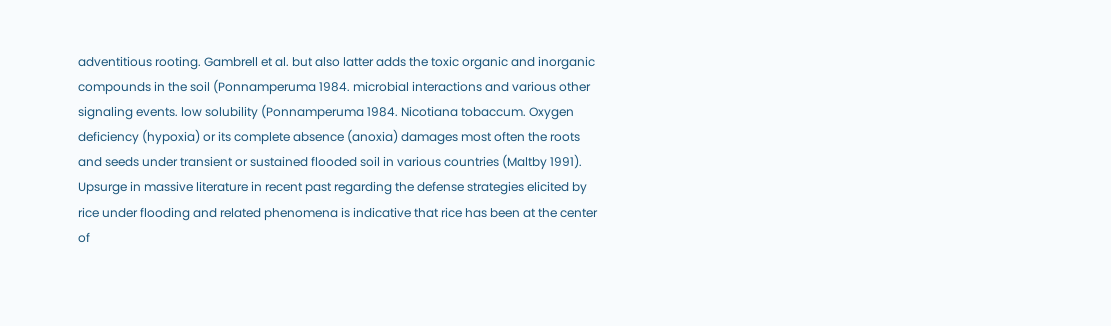adventitious rooting. Gambrell et al. but also latter adds the toxic organic and inorganic compounds in the soil (Ponnamperuma 1984. microbial interactions and various other signaling events. low solubility (Ponnamperuma 1984. Nicotiana tobaccum. Oxygen deficiency (hypoxia) or its complete absence (anoxia) damages most often the roots and seeds under transient or sustained flooded soil in various countries (Maltby 1991). Upsurge in massive literature in recent past regarding the defense strategies elicited by rice under flooding and related phenomena is indicative that rice has been at the center of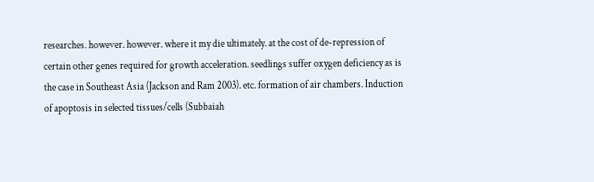researches. however. however. where it my die ultimately. at the cost of de-repression of certain other genes required for growth acceleration. seedlings suffer oxygen deficiency as is the case in Southeast Asia (Jackson and Ram 2003). etc. formation of air chambers. Induction of apoptosis in selected tissues/cells (Subbaiah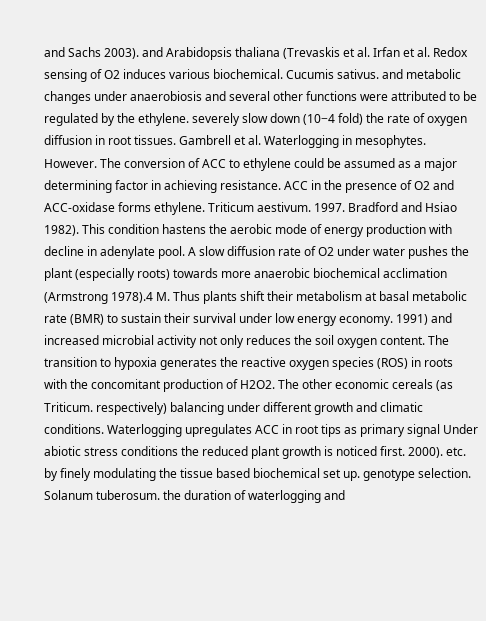and Sachs 2003). and Arabidopsis thaliana (Trevaskis et al. Irfan et al. Redox sensing of O2 induces various biochemical. Cucumis sativus. and metabolic changes under anaerobiosis and several other functions were attributed to be regulated by the ethylene. severely slow down (10−4 fold) the rate of oxygen diffusion in root tissues. Gambrell et al. Waterlogging in mesophytes. However. The conversion of ACC to ethylene could be assumed as a major determining factor in achieving resistance. ACC in the presence of O2 and ACC-oxidase forms ethylene. Triticum aestivum. 1997. Bradford and Hsiao 1982). This condition hastens the aerobic mode of energy production with decline in adenylate pool. A slow diffusion rate of O2 under water pushes the plant (especially roots) towards more anaerobic biochemical acclimation (Armstrong 1978).4 M. Thus plants shift their metabolism at basal metabolic rate (BMR) to sustain their survival under low energy economy. 1991) and increased microbial activity not only reduces the soil oxygen content. The transition to hypoxia generates the reactive oxygen species (ROS) in roots with the concomitant production of H2O2. The other economic cereals (as Triticum. respectively) balancing under different growth and climatic conditions. Waterlogging upregulates ACC in root tips as primary signal Under abiotic stress conditions the reduced plant growth is noticed first. 2000). etc. by finely modulating the tissue based biochemical set up. genotype selection. Solanum tuberosum. the duration of waterlogging and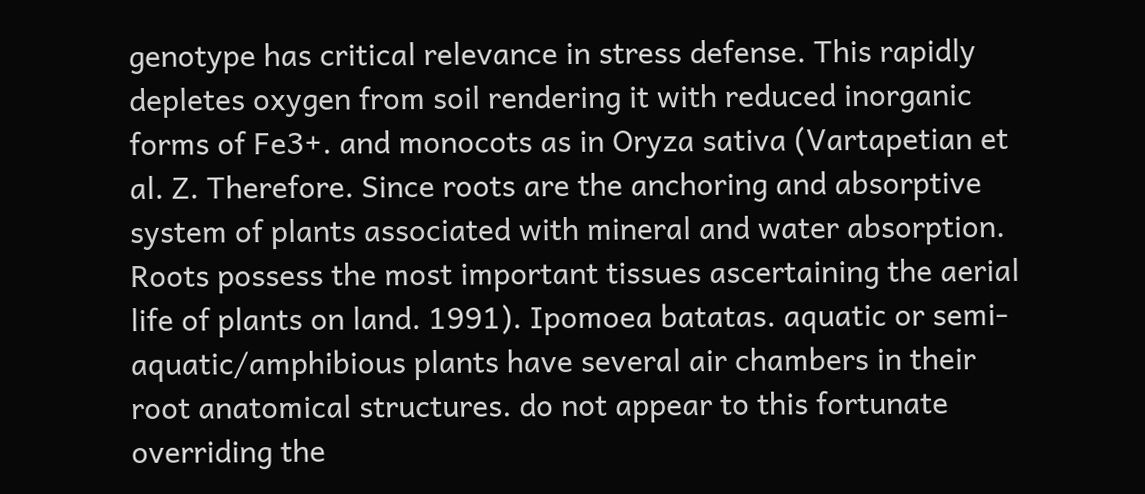genotype has critical relevance in stress defense. This rapidly depletes oxygen from soil rendering it with reduced inorganic forms of Fe3+. and monocots as in Oryza sativa (Vartapetian et al. Z. Therefore. Since roots are the anchoring and absorptive system of plants associated with mineral and water absorption. Roots possess the most important tissues ascertaining the aerial life of plants on land. 1991). Ipomoea batatas. aquatic or semi-aquatic/amphibious plants have several air chambers in their root anatomical structures. do not appear to this fortunate overriding the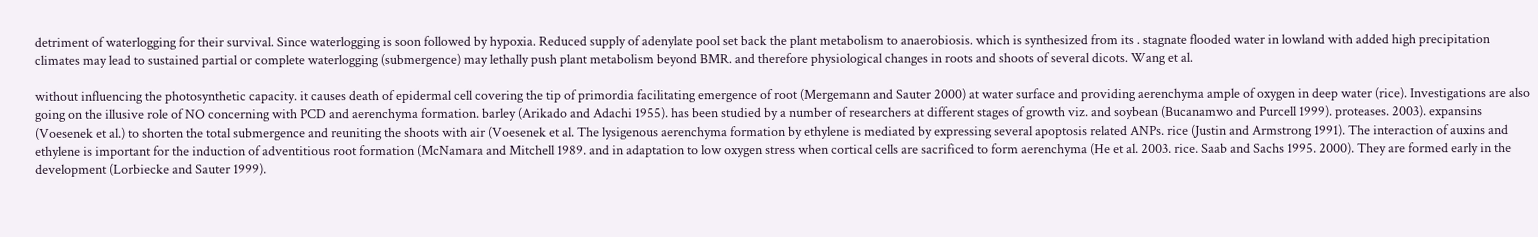detriment of waterlogging for their survival. Since waterlogging is soon followed by hypoxia. Reduced supply of adenylate pool set back the plant metabolism to anaerobiosis. which is synthesized from its . stagnate flooded water in lowland with added high precipitation climates may lead to sustained partial or complete waterlogging (submergence) may lethally push plant metabolism beyond BMR. and therefore physiological changes in roots and shoots of several dicots. Wang et al.

without influencing the photosynthetic capacity. it causes death of epidermal cell covering the tip of primordia facilitating emergence of root (Mergemann and Sauter 2000) at water surface and providing aerenchyma ample of oxygen in deep water (rice). Investigations are also going on the illusive role of NO concerning with PCD and aerenchyma formation. barley (Arikado and Adachi 1955). has been studied by a number of researchers at different stages of growth viz. and soybean (Bucanamwo and Purcell 1999). proteases. 2003). expansins (Voesenek et al.) to shorten the total submergence and reuniting the shoots with air (Voesenek et al. The lysigenous aerenchyma formation by ethylene is mediated by expressing several apoptosis related ANPs. rice (Justin and Armstrong 1991). The interaction of auxins and ethylene is important for the induction of adventitious root formation (McNamara and Mitchell 1989. and in adaptation to low oxygen stress when cortical cells are sacrificed to form aerenchyma (He et al. 2003. rice. Saab and Sachs 1995. 2000). They are formed early in the development (Lorbiecke and Sauter 1999).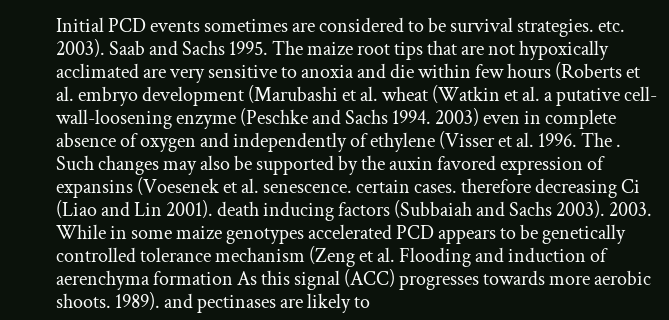Initial PCD events sometimes are considered to be survival strategies. etc. 2003). Saab and Sachs 1995. The maize root tips that are not hypoxically acclimated are very sensitive to anoxia and die within few hours (Roberts et al. embryo development (Marubashi et al. wheat (Watkin et al. a putative cell-wall-loosening enzyme (Peschke and Sachs 1994. 2003) even in complete absence of oxygen and independently of ethylene (Visser et al. 1996. The . Such changes may also be supported by the auxin favored expression of expansins (Voesenek et al. senescence. certain cases. therefore decreasing Ci (Liao and Lin 2001). death inducing factors (Subbaiah and Sachs 2003). 2003. While in some maize genotypes accelerated PCD appears to be genetically controlled tolerance mechanism (Zeng et al. Flooding and induction of aerenchyma formation As this signal (ACC) progresses towards more aerobic shoots. 1989). and pectinases are likely to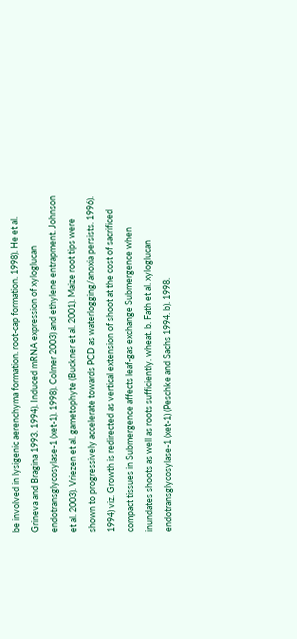be involved in lysigenic aerenchyma formation. root-cap formation. 1998). He et al. Grineva and Bragina 1993. 1994). Induced mRNA expression of xyloglucan endotransglycosylase-1 (xet-1). 1998). Colmer 2003) and ethylene entrapment. Johnson et al. 2003). Vriezen et al. gametophyte (Buckner et al. 2001). Maize root tips were shown to progressively accelerate towards PCD as waterlogging/anoxia persists. 1996). 1994) viz. Growth is redirected as vertical extension of shoot at the cost of sacrificed compact tissues in Submergence affects leaf-gas exchange Submergence when inundates shoots as well as roots sufficiently. wheat. b. Fath et al. xyloglucan endotransglycosylase-1 (xet-1) (Peschke and Sachs 1994. b). 1998.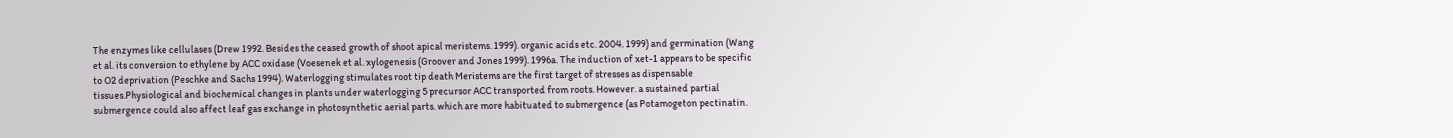The enzymes like cellulases (Drew 1992. Besides the ceased growth of shoot apical meristems. 1999). organic acids etc. 2004. 1999) and germination (Wang et al. its conversion to ethylene by ACC oxidase (Voesenek et al. xylogenesis (Groover and Jones 1999). 1996a. The induction of xet-1 appears to be specific to O2 deprivation (Peschke and Sachs 1994). Waterlogging stimulates root tip death Meristems are the first target of stresses as dispensable tissues.Physiological and biochemical changes in plants under waterlogging 5 precursor ACC transported from roots. However. a sustained partial submergence could also affect leaf gas exchange in photosynthetic aerial parts. which are more habituated to submergence (as Potamogeton pectinatin.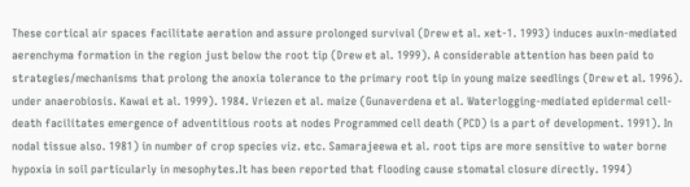These cortical air spaces facilitate aeration and assure prolonged survival (Drew et al. xet-1. 1993) induces auxin-mediated aerenchyma formation in the region just below the root tip (Drew et al. 1999). A considerable attention has been paid to strategies/mechanisms that prolong the anoxia tolerance to the primary root tip in young maize seedlings (Drew et al. 1996). under anaerobiosis. Kawai et al. 1999). 1984. Vriezen et al. maize (Gunaverdena et al. Waterlogging-mediated epidermal cell-death facilitates emergence of adventitious roots at nodes Programmed cell death (PCD) is a part of development. 1991). In nodal tissue also. 1981) in number of crop species viz. etc. Samarajeewa et al. root tips are more sensitive to water borne hypoxia in soil particularly in mesophytes.It has been reported that flooding cause stomatal closure directly. 1994)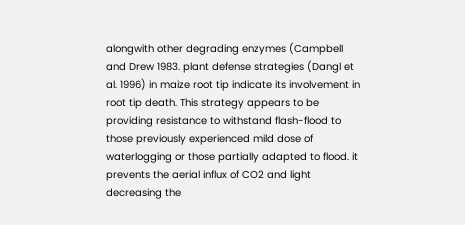alongwith other degrading enzymes (Campbell and Drew 1983. plant defense strategies (Dangl et al. 1996) in maize root tip indicate its involvement in root tip death. This strategy appears to be providing resistance to withstand flash-flood to those previously experienced mild dose of waterlogging or those partially adapted to flood. it prevents the aerial influx of CO2 and light decreasing the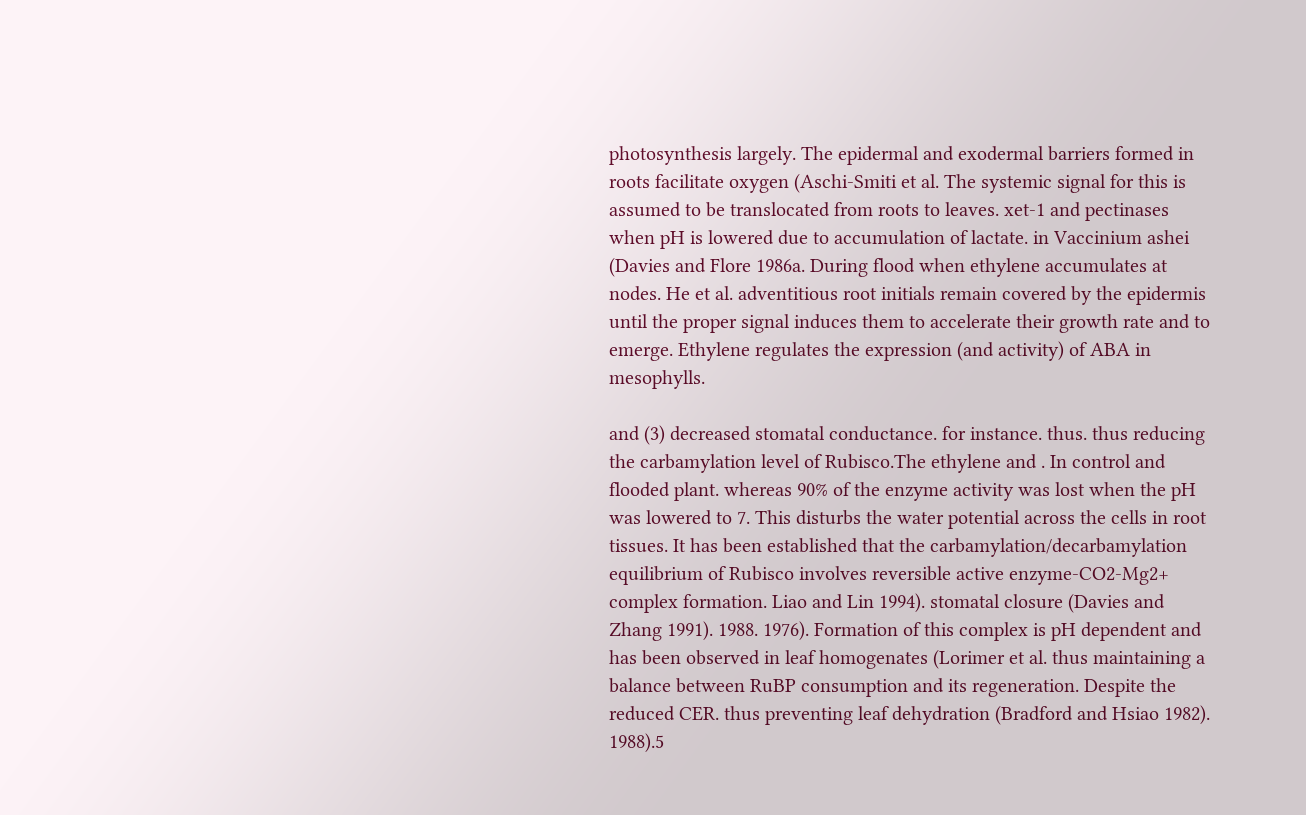photosynthesis largely. The epidermal and exodermal barriers formed in roots facilitate oxygen (Aschi-Smiti et al. The systemic signal for this is assumed to be translocated from roots to leaves. xet-1 and pectinases when pH is lowered due to accumulation of lactate. in Vaccinium ashei (Davies and Flore 1986a. During flood when ethylene accumulates at nodes. He et al. adventitious root initials remain covered by the epidermis until the proper signal induces them to accelerate their growth rate and to emerge. Ethylene regulates the expression (and activity) of ABA in mesophylls.

and (3) decreased stomatal conductance. for instance. thus. thus reducing the carbamylation level of Rubisco.The ethylene and . In control and flooded plant. whereas 90% of the enzyme activity was lost when the pH was lowered to 7. This disturbs the water potential across the cells in root tissues. It has been established that the carbamylation/decarbamylation equilibrium of Rubisco involves reversible active enzyme-CO2-Mg2+ complex formation. Liao and Lin 1994). stomatal closure (Davies and Zhang 1991). 1988. 1976). Formation of this complex is pH dependent and has been observed in leaf homogenates (Lorimer et al. thus maintaining a balance between RuBP consumption and its regeneration. Despite the reduced CER. thus preventing leaf dehydration (Bradford and Hsiao 1982). 1988).5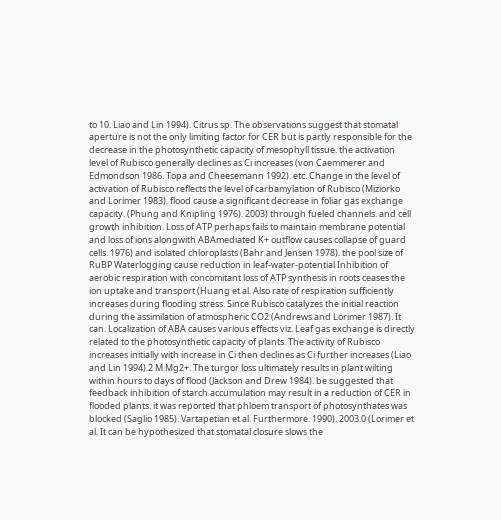to 10. Liao and Lin 1994). Citrus sp. The observations suggest that stomatal aperture is not the only limiting factor for CER but is partly responsible for the decrease in the photosynthetic capacity of mesophyll tissue. the activation level of Rubisco generally declines as Ci increases (von Caemmerer and Edmondson 1986. Topa and Cheesemann 1992). etc. Change in the level of activation of Rubisco reflects the level of carbamylation of Rubisco (Miziorko and Lorimer 1983). flood cause a significant decrease in foliar gas exchange capacity. (Phung and Knipling 1976). 2003) through fueled channels. and cell growth inhibition. Loss of ATP perhaps fails to maintain membrane potential and loss of ions alongwith ABAmediated K+ outflow causes collapse of guard cells. 1976) and isolated chloroplasts (Bahr and Jensen 1978). the pool size of RuBP Waterlogging cause reduction in leaf-water-potential Inhibition of aerobic respiration with concomitant loss of ATP synthesis in roots ceases the ion uptake and transport (Huang et al. Also rate of respiration sufficiently increases during flooding stress. Since Rubisco catalyzes the initial reaction during the assimilation of atmospheric CO2 (Andrews and Lorimer 1987). It can. Localization of ABA causes various effects viz. Leaf gas exchange is directly related to the photosynthetic capacity of plants. The activity of Rubisco increases initially with increase in Ci then declines as Ci further increases (Liao and Lin 1994).2 M Mg2+. The turgor loss ultimately results in plant wilting within hours to days of flood (Jackson and Drew 1984). be suggested that feedback inhibition of starch accumulation may result in a reduction of CER in flooded plants. it was reported that phloem transport of photosynthates was blocked (Saglio 1985). Vartapetian et al. Furthermore. 1990). 2003.0 (Lorimer et al. It can be hypothesized that stomatal closure slows the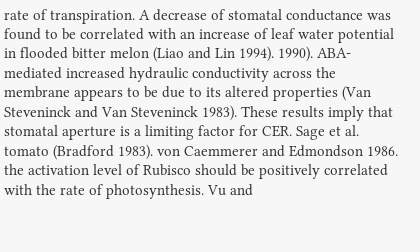rate of transpiration. A decrease of stomatal conductance was found to be correlated with an increase of leaf water potential in flooded bitter melon (Liao and Lin 1994). 1990). ABA-mediated increased hydraulic conductivity across the membrane appears to be due to its altered properties (Van Steveninck and Van Steveninck 1983). These results imply that stomatal aperture is a limiting factor for CER. Sage et al. tomato (Bradford 1983). von Caemmerer and Edmondson 1986. the activation level of Rubisco should be positively correlated with the rate of photosynthesis. Vu and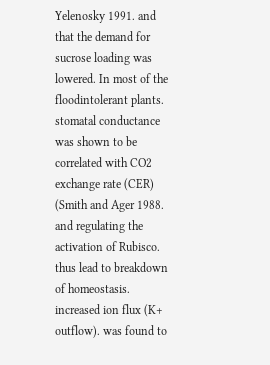Yelenosky 1991. and that the demand for sucrose loading was lowered. In most of the floodintolerant plants. stomatal conductance was shown to be correlated with CO2 exchange rate (CER) (Smith and Ager 1988. and regulating the activation of Rubisco. thus lead to breakdown of homeostasis. increased ion flux (K+ outflow). was found to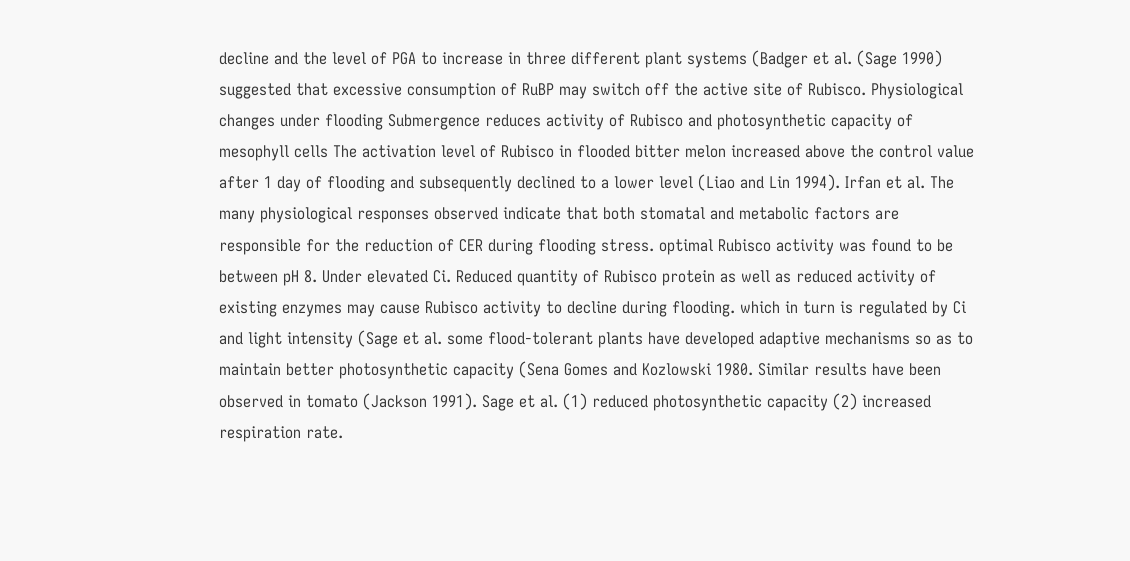decline and the level of PGA to increase in three different plant systems (Badger et al. (Sage 1990) suggested that excessive consumption of RuBP may switch off the active site of Rubisco. Physiological changes under flooding Submergence reduces activity of Rubisco and photosynthetic capacity of mesophyll cells The activation level of Rubisco in flooded bitter melon increased above the control value after 1 day of flooding and subsequently declined to a lower level (Liao and Lin 1994). Irfan et al. The many physiological responses observed indicate that both stomatal and metabolic factors are responsible for the reduction of CER during flooding stress. optimal Rubisco activity was found to be between pH 8. Under elevated Ci. Reduced quantity of Rubisco protein as well as reduced activity of existing enzymes may cause Rubisco activity to decline during flooding. which in turn is regulated by Ci and light intensity (Sage et al. some flood-tolerant plants have developed adaptive mechanisms so as to maintain better photosynthetic capacity (Sena Gomes and Kozlowski 1980. Similar results have been observed in tomato (Jackson 1991). Sage et al. (1) reduced photosynthetic capacity (2) increased respiration rate.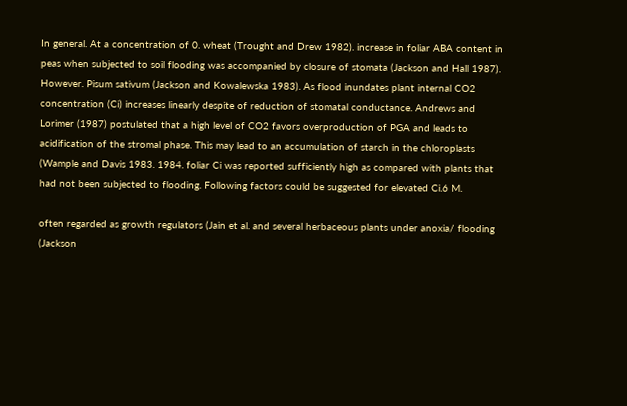In general. At a concentration of 0. wheat (Trought and Drew 1982). increase in foliar ABA content in peas when subjected to soil flooding was accompanied by closure of stomata (Jackson and Hall 1987). However. Pisum sativum (Jackson and Kowalewska 1983). As flood inundates plant internal CO2 concentration (Ci) increases linearly despite of reduction of stomatal conductance. Andrews and Lorimer (1987) postulated that a high level of CO2 favors overproduction of PGA and leads to acidification of the stromal phase. This may lead to an accumulation of starch in the chloroplasts (Wample and Davis 1983. 1984. foliar Ci was reported sufficiently high as compared with plants that had not been subjected to flooding. Following factors could be suggested for elevated Ci.6 M.

often regarded as growth regulators (Jain et al. and several herbaceous plants under anoxia/ flooding (Jackson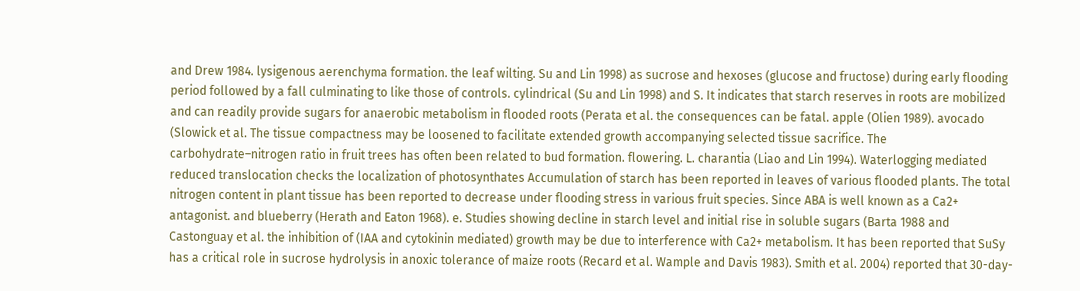and Drew 1984. lysigenous aerenchyma formation. the leaf wilting. Su and Lin 1998) as sucrose and hexoses (glucose and fructose) during early flooding period followed by a fall culminating to like those of controls. cylindrical (Su and Lin 1998) and S. It indicates that starch reserves in roots are mobilized and can readily provide sugars for anaerobic metabolism in flooded roots (Perata et al. the consequences can be fatal. apple (Olien 1989). avocado (Slowick et al. The tissue compactness may be loosened to facilitate extended growth accompanying selected tissue sacrifice. The carbohydrate–nitrogen ratio in fruit trees has often been related to bud formation. flowering. L. charantia (Liao and Lin 1994). Waterlogging mediated reduced translocation checks the localization of photosynthates Accumulation of starch has been reported in leaves of various flooded plants. The total nitrogen content in plant tissue has been reported to decrease under flooding stress in various fruit species. Since ABA is well known as a Ca2+ antagonist. and blueberry (Herath and Eaton 1968). e. Studies showing decline in starch level and initial rise in soluble sugars (Barta 1988 and Castonguay et al. the inhibition of (IAA and cytokinin mediated) growth may be due to interference with Ca2+ metabolism. It has been reported that SuSy has a critical role in sucrose hydrolysis in anoxic tolerance of maize roots (Recard et al. Wample and Davis 1983). Smith et al. 2004) reported that 30-day-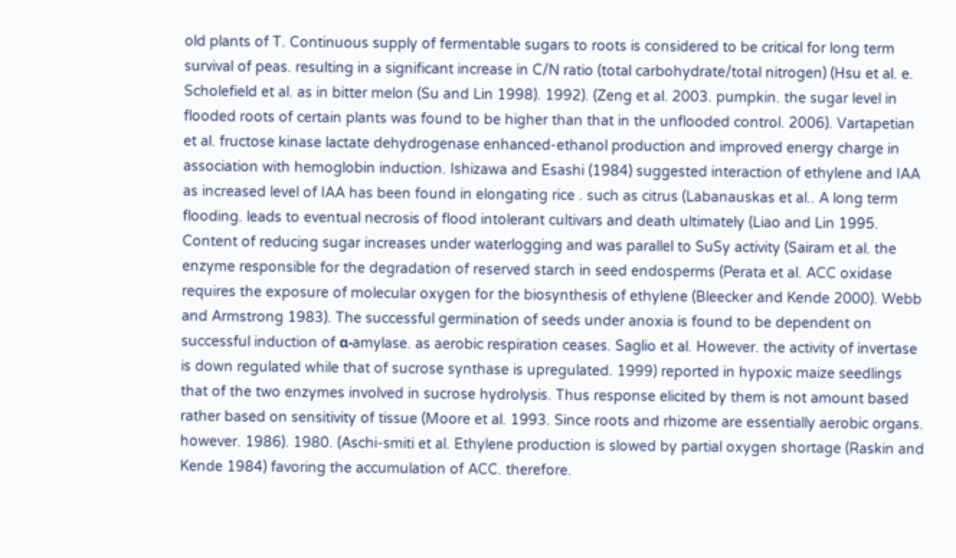old plants of T. Continuous supply of fermentable sugars to roots is considered to be critical for long term survival of peas. resulting in a significant increase in C/N ratio (total carbohydrate/total nitrogen) (Hsu et al. e. Scholefield et al. as in bitter melon (Su and Lin 1998). 1992). (Zeng et al. 2003. pumpkin. the sugar level in flooded roots of certain plants was found to be higher than that in the unflooded control. 2006). Vartapetian et al. fructose kinase lactate dehydrogenase enhanced-ethanol production and improved energy charge in association with hemoglobin induction. Ishizawa and Esashi (1984) suggested interaction of ethylene and IAA as increased level of IAA has been found in elongating rice . such as citrus (Labanauskas et al.. A long term flooding. leads to eventual necrosis of flood intolerant cultivars and death ultimately (Liao and Lin 1995. Content of reducing sugar increases under waterlogging and was parallel to SuSy activity (Sairam et al. the enzyme responsible for the degradation of reserved starch in seed endosperms (Perata et al. ACC oxidase requires the exposure of molecular oxygen for the biosynthesis of ethylene (Bleecker and Kende 2000). Webb and Armstrong 1983). The successful germination of seeds under anoxia is found to be dependent on successful induction of α-amylase. as aerobic respiration ceases. Saglio et al. However. the activity of invertase is down regulated while that of sucrose synthase is upregulated. 1999) reported in hypoxic maize seedlings that of the two enzymes involved in sucrose hydrolysis. Thus response elicited by them is not amount based rather based on sensitivity of tissue (Moore et al. 1993. Since roots and rhizome are essentially aerobic organs. however. 1986). 1980. (Aschi-smiti et al. Ethylene production is slowed by partial oxygen shortage (Raskin and Kende 1984) favoring the accumulation of ACC. therefore.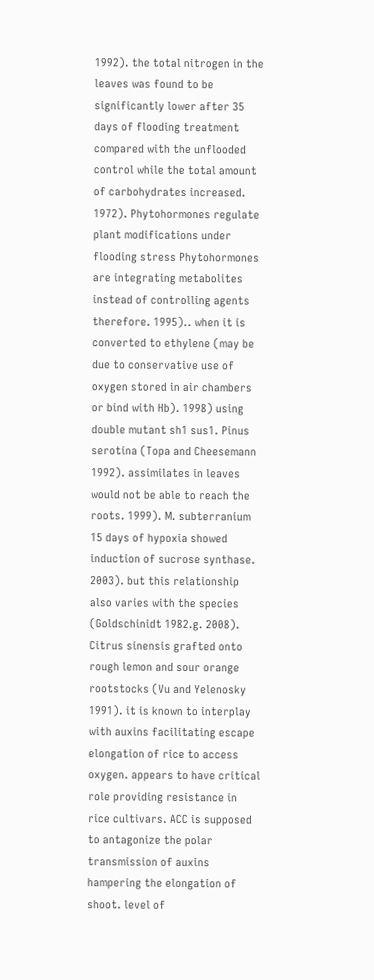1992). the total nitrogen in the leaves was found to be significantly lower after 35 days of flooding treatment compared with the unflooded control while the total amount of carbohydrates increased. 1972). Phytohormones regulate plant modifications under flooding stress Phytohormones are integrating metabolites instead of controlling agents therefore. 1995).. when it is converted to ethylene (may be due to conservative use of oxygen stored in air chambers or bind with Hb). 1998) using double mutant sh1 sus1. Pinus serotina (Topa and Cheesemann 1992). assimilates in leaves would not be able to reach the roots. 1999). M. subterranium 15 days of hypoxia showed induction of sucrose synthase. 2003). but this relationship also varies with the species (Goldschinidt 1982.g. 2008). Citrus sinensis grafted onto rough lemon and sour orange rootstocks (Vu and Yelenosky 1991). it is known to interplay with auxins facilitating escape elongation of rice to access oxygen. appears to have critical role providing resistance in rice cultivars. ACC is supposed to antagonize the polar transmission of auxins hampering the elongation of shoot. level of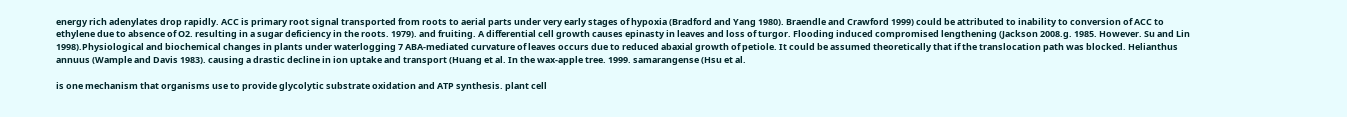energy rich adenylates drop rapidly. ACC is primary root signal transported from roots to aerial parts under very early stages of hypoxia (Bradford and Yang 1980). Braendle and Crawford 1999) could be attributed to inability to conversion of ACC to ethylene due to absence of O2. resulting in a sugar deficiency in the roots. 1979). and fruiting. A differential cell growth causes epinasty in leaves and loss of turgor. Flooding induced compromised lengthening (Jackson 2008.g. 1985. However. Su and Lin 1998).Physiological and biochemical changes in plants under waterlogging 7 ABA-mediated curvature of leaves occurs due to reduced abaxial growth of petiole. It could be assumed theoretically that if the translocation path was blocked. Helianthus annuus (Wample and Davis 1983). causing a drastic decline in ion uptake and transport (Huang et al. In the wax-apple tree. 1999. samarangense (Hsu et al.

is one mechanism that organisms use to provide glycolytic substrate oxidation and ATP synthesis. plant cell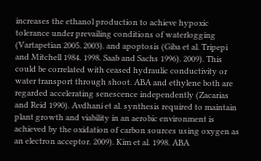increases the ethanol production to achieve hypoxic tolerance under prevailing conditions of waterlogging (Vartapetian 2005. 2003). and apoptosis (Giba et al. Tripepi and Mitchell 1984. 1998. Saab and Sachs 1996). 2009). This could be correlated with ceased hydraulic conductivity or water transport through shoot. ABA and ethylene both are regarded accelerating senescence independently (Zacarias and Reid 1990). Avdhani et al. synthesis required to maintain plant growth and viability in an aerobic environment is achieved by the oxidation of carbon sources using oxygen as an electron acceptor. 2009). Kim et al. 1998. ABA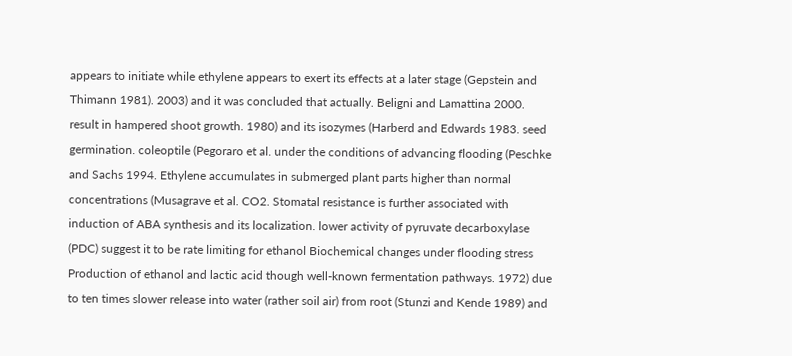appears to initiate while ethylene appears to exert its effects at a later stage (Gepstein and Thimann 1981). 2003) and it was concluded that actually. Beligni and Lamattina 2000. result in hampered shoot growth. 1980) and its isozymes (Harberd and Edwards 1983. seed germination. coleoptile (Pegoraro et al. under the conditions of advancing flooding (Peschke and Sachs 1994. Ethylene accumulates in submerged plant parts higher than normal concentrations (Musagrave et al. CO2. Stomatal resistance is further associated with induction of ABA synthesis and its localization. lower activity of pyruvate decarboxylase (PDC) suggest it to be rate limiting for ethanol Biochemical changes under flooding stress Production of ethanol and lactic acid though well-known fermentation pathways. 1972) due to ten times slower release into water (rather soil air) from root (Stunzi and Kende 1989) and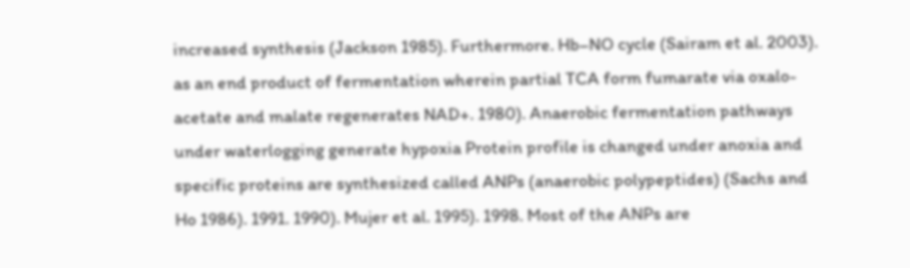increased synthesis (Jackson 1985). Furthermore. Hb–NO cycle (Sairam et al. 2003). as an end product of fermentation wherein partial TCA form fumarate via oxalo-acetate and malate regenerates NAD+. 1980). Anaerobic fermentation pathways under waterlogging generate hypoxia Protein profile is changed under anoxia and specific proteins are synthesized called ANPs (anaerobic polypeptides) (Sachs and Ho 1986). 1991. 1990). Mujer et al. 1995). 1998. Most of the ANPs are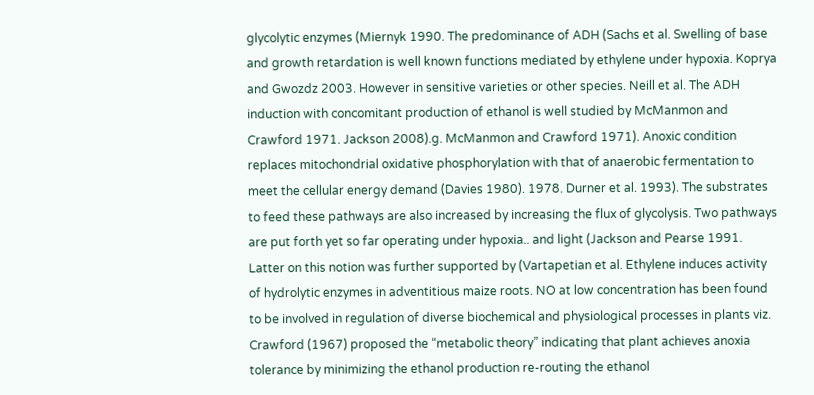glycolytic enzymes (Miernyk 1990. The predominance of ADH (Sachs et al. Swelling of base and growth retardation is well known functions mediated by ethylene under hypoxia. Koprya and Gwozdz 2003. However in sensitive varieties or other species. Neill et al. The ADH induction with concomitant production of ethanol is well studied by McManmon and Crawford 1971. Jackson 2008).g. McManmon and Crawford 1971). Anoxic condition replaces mitochondrial oxidative phosphorylation with that of anaerobic fermentation to meet the cellular energy demand (Davies 1980). 1978. Durner et al. 1993). The substrates to feed these pathways are also increased by increasing the flux of glycolysis. Two pathways are put forth yet so far operating under hypoxia.. and light (Jackson and Pearse 1991. Latter on this notion was further supported by (Vartapetian et al. Ethylene induces activity of hydrolytic enzymes in adventitious maize roots. NO at low concentration has been found to be involved in regulation of diverse biochemical and physiological processes in plants viz. Crawford (1967) proposed the “metabolic theory” indicating that plant achieves anoxia tolerance by minimizing the ethanol production re-routing the ethanol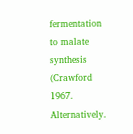fermentation to malate synthesis (Crawford 1967. Alternatively.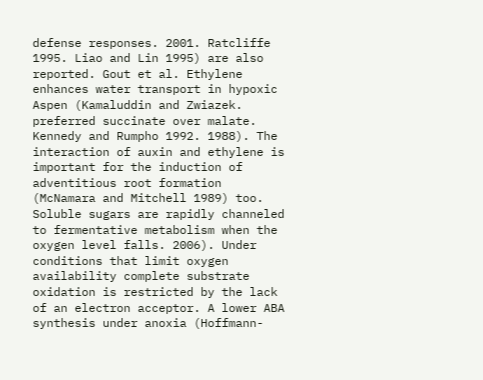defense responses. 2001. Ratcliffe 1995. Liao and Lin 1995) are also reported. Gout et al. Ethylene enhances water transport in hypoxic Aspen (Kamaluddin and Zwiazek. preferred succinate over malate. Kennedy and Rumpho 1992. 1988). The interaction of auxin and ethylene is important for the induction of adventitious root formation (McNamara and Mitchell 1989) too. Soluble sugars are rapidly channeled to fermentative metabolism when the oxygen level falls. 2006). Under conditions that limit oxygen availability complete substrate oxidation is restricted by the lack of an electron acceptor. A lower ABA synthesis under anoxia (Hoffmann-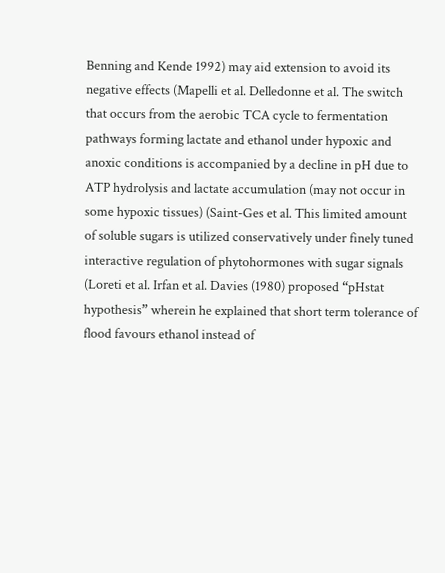Benning and Kende 1992) may aid extension to avoid its negative effects (Mapelli et al. Delledonne et al. The switch that occurs from the aerobic TCA cycle to fermentation pathways forming lactate and ethanol under hypoxic and anoxic conditions is accompanied by a decline in pH due to ATP hydrolysis and lactate accumulation (may not occur in some hypoxic tissues) (Saint-Ges et al. This limited amount of soluble sugars is utilized conservatively under finely tuned interactive regulation of phytohormones with sugar signals (Loreti et al. Irfan et al. Davies (1980) proposed “pHstat hypothesis” wherein he explained that short term tolerance of flood favours ethanol instead of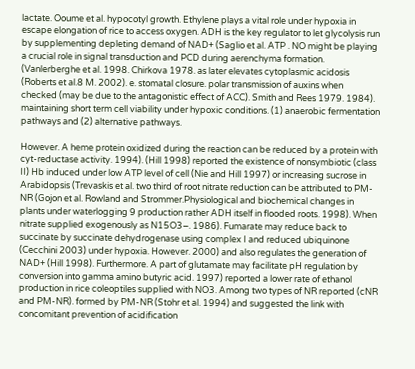lactate. Ooume et al. hypocotyl growth. Ethylene plays a vital role under hypoxia in escape elongation of rice to access oxygen. ADH is the key regulator to let glycolysis run by supplementing depleting demand of NAD+ (Saglio et al. ATP . NO might be playing a crucial role in signal transduction and PCD during aerenchyma formation. (Vanlerberghe et al. 1998. Chirkova 1978. as later elevates cytoplasmic acidosis (Roberts et al.8 M. 2002). e. stomatal closure. polar transmission of auxins when checked (may be due to the antagonistic effect of ACC). Smith and Rees 1979. 1984). maintaining short term cell viability under hypoxic conditions. (1) anaerobic fermentation pathways and (2) alternative pathways.

However. A heme protein oxidized during the reaction can be reduced by a protein with cyt-reductase activity. 1994). (Hill 1998) reported the existence of nonsymbiotic (class II) Hb induced under low ATP level of cell (Nie and Hill 1997) or increasing sucrose in Arabidopsis (Trevaskis et al. two third of root nitrate reduction can be attributed to PM-NR (Gojon et al. Rowland and Strommer.Physiological and biochemical changes in plants under waterlogging 9 production rather ADH itself in flooded roots. 1998). When nitrate supplied exogenously as N15O3−. 1986). Fumarate may reduce back to succinate by succinate dehydrogenase using complex I and reduced ubiquinone (Cecchini 2003) under hypoxia. However. 2000) and also regulates the generation of NAD+ (Hill 1998). Furthermore. A part of glutamate may facilitate pH regulation by conversion into gamma amino butyric acid. 1997) reported a lower rate of ethanol production in rice coleoptiles supplied with NO3. Among two types of NR reported (cNR and PM-NR). formed by PM-NR (Stohr et al. 1994) and suggested the link with concomitant prevention of acidification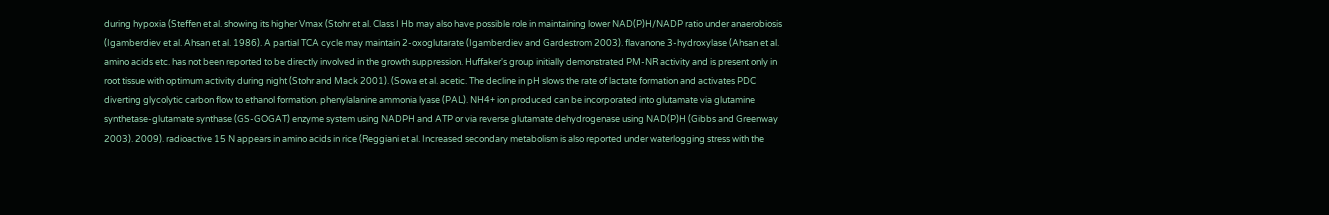during hypoxia (Steffen et al. showing its higher Vmax (Stohr et al. Class I Hb may also have possible role in maintaining lower NAD(P)H/NADP ratio under anaerobiosis (Igamberdiev et al. Ahsan et al. 1986). A partial TCA cycle may maintain 2-oxoglutarate (Igamberdiev and Gardestrom 2003). flavanone 3-hydroxylase (Ahsan et al. amino acids etc. has not been reported to be directly involved in the growth suppression. Huffaker's group initially demonstrated PM-NR activity and is present only in root tissue with optimum activity during night (Stohr and Mack 2001). (Sowa et al. acetic. The decline in pH slows the rate of lactate formation and activates PDC diverting glycolytic carbon flow to ethanol formation. phenylalanine ammonia lyase (PAL). NH4+ ion produced can be incorporated into glutamate via glutamine synthetase-glutamate synthase (GS-GOGAT) enzyme system using NADPH and ATP or via reverse glutamate dehydrogenase using NAD(P)H (Gibbs and Greenway 2003). 2009). radioactive 15 N appears in amino acids in rice (Reggiani et al. Increased secondary metabolism is also reported under waterlogging stress with the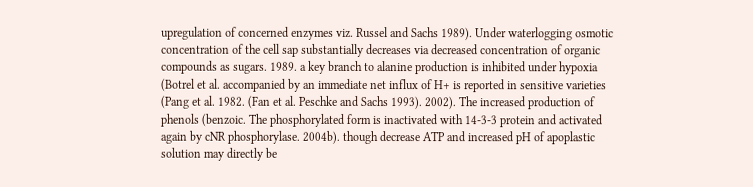upregulation of concerned enzymes viz. Russel and Sachs 1989). Under waterlogging osmotic concentration of the cell sap substantially decreases via decreased concentration of organic compounds as sugars. 1989. a key branch to alanine production is inhibited under hypoxia (Botrel et al. accompanied by an immediate net influx of H+ is reported in sensitive varieties (Pang et al. 1982. (Fan et al. Peschke and Sachs 1993). 2002). The increased production of phenols (benzoic. The phosphorylated form is inactivated with 14-3-3 protein and activated again by cNR phosphorylase. 2004b). though decrease ATP and increased pH of apoplastic solution may directly be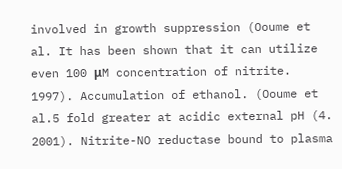involved in growth suppression (Ooume et al. It has been shown that it can utilize even 100 μM concentration of nitrite. 1997). Accumulation of ethanol. (Ooume et al.5 fold greater at acidic external pH (4. 2001). Nitrite-NO reductase bound to plasma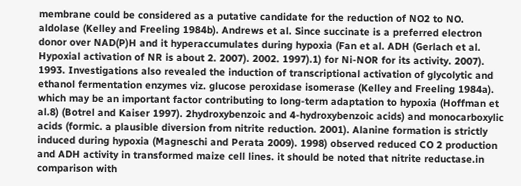membrane could be considered as a putative candidate for the reduction of NO2 to NO. aldolase (Kelley and Freeling 1984b). Andrews et al. Since succinate is a preferred electron donor over NAD(P)H and it hyperaccumulates during hypoxia (Fan et al. ADH (Gerlach et al. Hypoxial activation of NR is about 2. 2007). 2002. 1997).1) for Ni-NOR for its activity. 2007). 1993. Investigations also revealed the induction of transcriptional activation of glycolytic and ethanol fermentation enzymes viz. glucose peroxidase isomerase (Kelley and Freeling 1984a). which may be an important factor contributing to long-term adaptation to hypoxia (Hoffman et al.8) (Botrel and Kaiser 1997). 2hydroxybenzoic and 4-hydroxybenzoic acids) and monocarboxylic acids (formic. a plausible diversion from nitrite reduction. 2001). Alanine formation is strictly induced during hypoxia (Magneschi and Perata 2009). 1998) observed reduced CO 2 production and ADH activity in transformed maize cell lines. it should be noted that nitrite reductase.in comparison with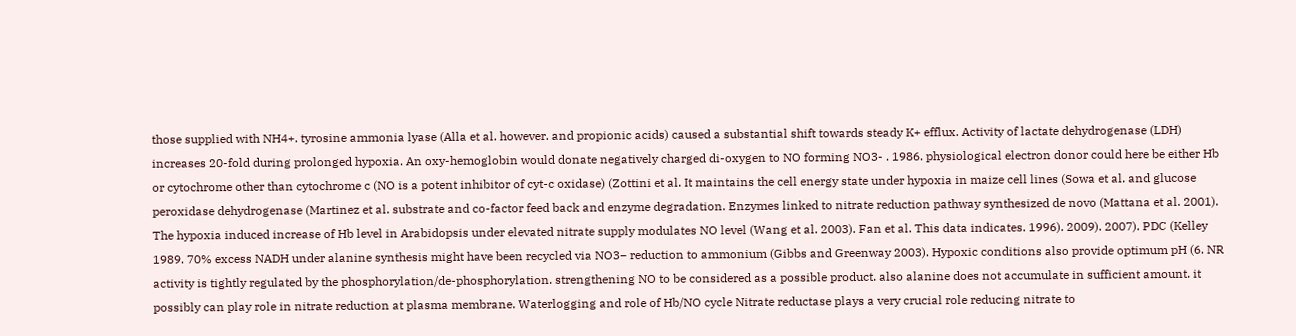those supplied with NH4+. tyrosine ammonia lyase (Alla et al. however. and propionic acids) caused a substantial shift towards steady K+ efflux. Activity of lactate dehydrogenase (LDH) increases 20-fold during prolonged hypoxia. An oxy-hemoglobin would donate negatively charged di-oxygen to NO forming NO3- . 1986. physiological electron donor could here be either Hb or cytochrome other than cytochrome c (NO is a potent inhibitor of cyt-c oxidase) (Zottini et al. It maintains the cell energy state under hypoxia in maize cell lines (Sowa et al. and glucose peroxidase dehydrogenase (Martinez et al. substrate and co-factor feed back and enzyme degradation. Enzymes linked to nitrate reduction pathway synthesized de novo (Mattana et al. 2001). The hypoxia induced increase of Hb level in Arabidopsis under elevated nitrate supply modulates NO level (Wang et al. 2003). Fan et al. This data indicates. 1996). 2009). 2007). PDC (Kelley 1989. 70% excess NADH under alanine synthesis might have been recycled via NO3− reduction to ammonium (Gibbs and Greenway 2003). Hypoxic conditions also provide optimum pH (6. NR activity is tightly regulated by the phosphorylation/de-phosphorylation. strengthening NO to be considered as a possible product. also alanine does not accumulate in sufficient amount. it possibly can play role in nitrate reduction at plasma membrane. Waterlogging and role of Hb/NO cycle Nitrate reductase plays a very crucial role reducing nitrate to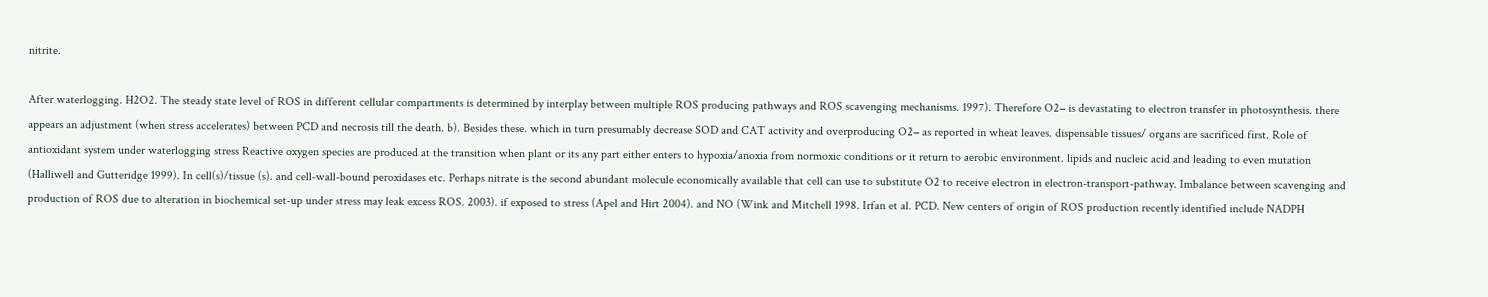nitrite.

After waterlogging. H2O2. The steady state level of ROS in different cellular compartments is determined by interplay between multiple ROS producing pathways and ROS scavenging mechanisms. 1997). Therefore O2− is devastating to electron transfer in photosynthesis. there appears an adjustment (when stress accelerates) between PCD and necrosis till the death. b). Besides these. which in turn presumably decrease SOD and CAT activity and overproducing O2− as reported in wheat leaves. dispensable tissues/ organs are sacrificed first. Role of antioxidant system under waterlogging stress Reactive oxygen species are produced at the transition when plant or its any part either enters to hypoxia/anoxia from normoxic conditions or it return to aerobic environment. lipids and nucleic acid and leading to even mutation (Halliwell and Gutteridge 1999). In cell(s)/tissue (s). and cell-wall-bound peroxidases etc. Perhaps nitrate is the second abundant molecule economically available that cell can use to substitute O2 to receive electron in electron-transport-pathway. Imbalance between scavenging and production of ROS due to alteration in biochemical set-up under stress may leak excess ROS. 2003). if exposed to stress (Apel and Hirt 2004). and NO (Wink and Mitchell 1998. Irfan et al. PCD. New centers of origin of ROS production recently identified include NADPH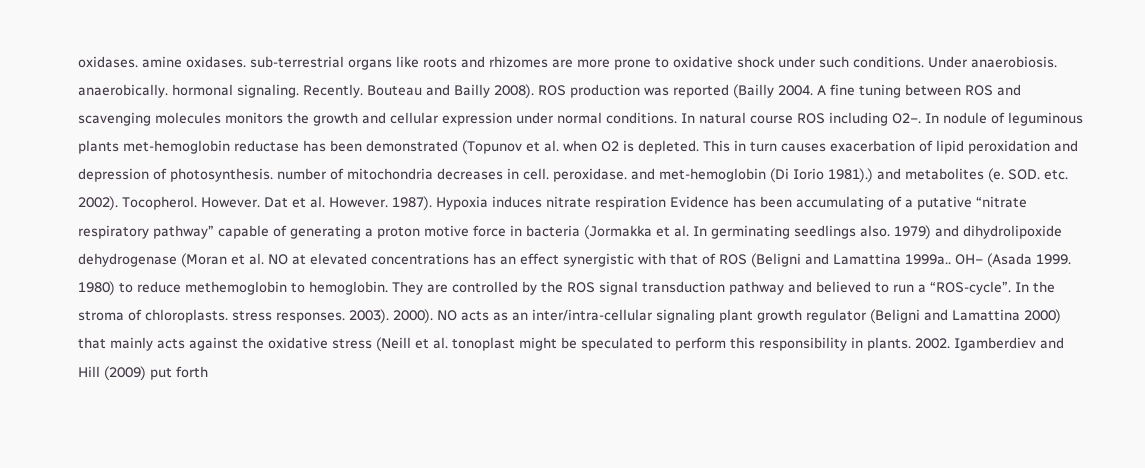oxidases. amine oxidases. sub-terrestrial organs like roots and rhizomes are more prone to oxidative shock under such conditions. Under anaerobiosis. anaerobically. hormonal signaling. Recently. Bouteau and Bailly 2008). ROS production was reported (Bailly 2004. A fine tuning between ROS and scavenging molecules monitors the growth and cellular expression under normal conditions. In natural course ROS including O2−. In nodule of leguminous plants met-hemoglobin reductase has been demonstrated (Topunov et al. when O2 is depleted. This in turn causes exacerbation of lipid peroxidation and depression of photosynthesis. number of mitochondria decreases in cell. peroxidase. and met-hemoglobin (Di Iorio 1981).) and metabolites (e. SOD. etc. 2002). Tocopherol. However. Dat et al. However. 1987). Hypoxia induces nitrate respiration Evidence has been accumulating of a putative “nitrate respiratory pathway” capable of generating a proton motive force in bacteria (Jormakka et al. In germinating seedlings also. 1979) and dihydrolipoxide dehydrogenase (Moran et al. NO at elevated concentrations has an effect synergistic with that of ROS (Beligni and Lamattina 1999a.. OH− (Asada 1999. 1980) to reduce methemoglobin to hemoglobin. They are controlled by the ROS signal transduction pathway and believed to run a “ROS-cycle”. In the stroma of chloroplasts. stress responses. 2003). 2000). NO acts as an inter/intra-cellular signaling plant growth regulator (Beligni and Lamattina 2000) that mainly acts against the oxidative stress (Neill et al. tonoplast might be speculated to perform this responsibility in plants. 2002. Igamberdiev and Hill (2009) put forth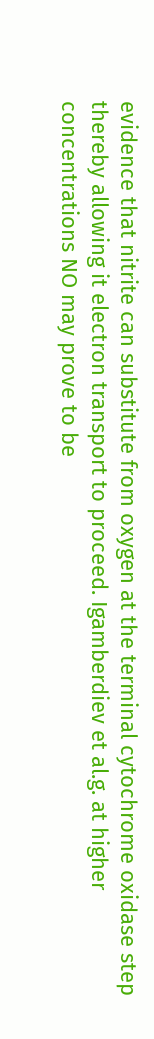evidence that nitrite can substitute from oxygen at the terminal cytochrome oxidase step thereby allowing it electron transport to proceed. Igamberdiev et al.g. at higher concentrations NO may prove to be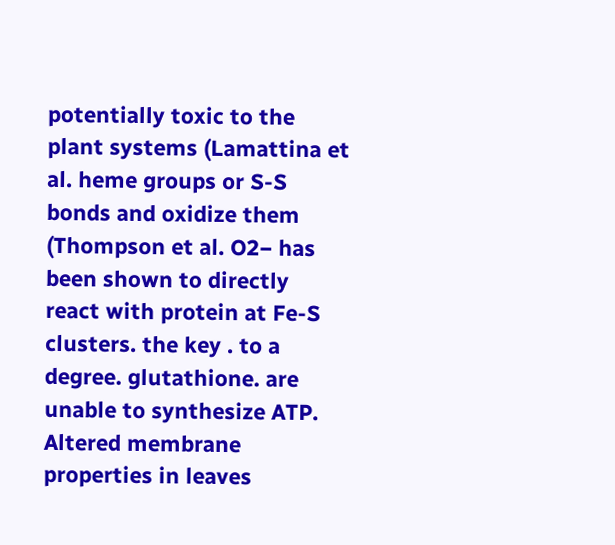potentially toxic to the plant systems (Lamattina et al. heme groups or S-S bonds and oxidize them (Thompson et al. O2− has been shown to directly react with protein at Fe-S clusters. the key . to a degree. glutathione. are unable to synthesize ATP. Altered membrane properties in leaves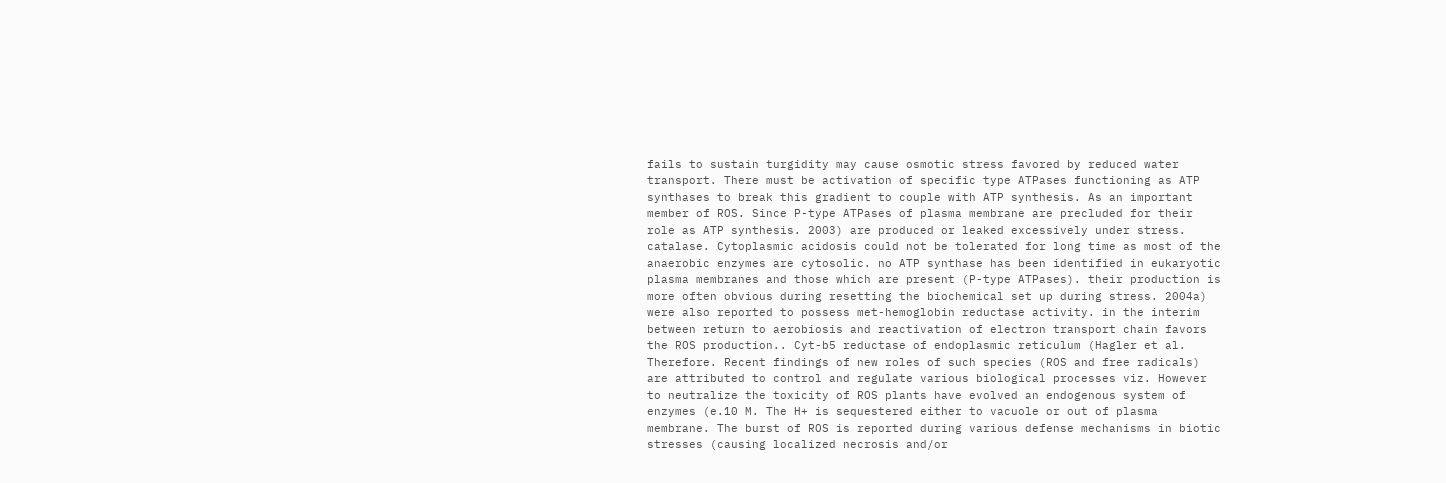fails to sustain turgidity may cause osmotic stress favored by reduced water transport. There must be activation of specific type ATPases functioning as ATP synthases to break this gradient to couple with ATP synthesis. As an important member of ROS. Since P-type ATPases of plasma membrane are precluded for their role as ATP synthesis. 2003) are produced or leaked excessively under stress. catalase. Cytoplasmic acidosis could not be tolerated for long time as most of the anaerobic enzymes are cytosolic. no ATP synthase has been identified in eukaryotic plasma membranes and those which are present (P-type ATPases). their production is more often obvious during resetting the biochemical set up during stress. 2004a) were also reported to possess met-hemoglobin reductase activity. in the interim between return to aerobiosis and reactivation of electron transport chain favors the ROS production.. Cyt-b5 reductase of endoplasmic reticulum (Hagler et al. Therefore. Recent findings of new roles of such species (ROS and free radicals) are attributed to control and regulate various biological processes viz. However to neutralize the toxicity of ROS plants have evolved an endogenous system of enzymes (e.10 M. The H+ is sequestered either to vacuole or out of plasma membrane. The burst of ROS is reported during various defense mechanisms in biotic stresses (causing localized necrosis and/or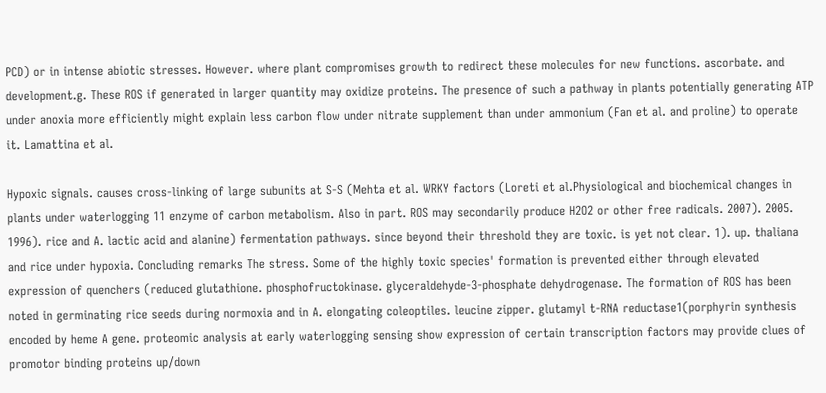PCD) or in intense abiotic stresses. However. where plant compromises growth to redirect these molecules for new functions. ascorbate. and development.g. These ROS if generated in larger quantity may oxidize proteins. The presence of such a pathway in plants potentially generating ATP under anoxia more efficiently might explain less carbon flow under nitrate supplement than under ammonium (Fan et al. and proline) to operate it. Lamattina et al.

Hypoxic signals. causes cross-linking of large subunits at S-S (Mehta et al. WRKY factors (Loreti et al.Physiological and biochemical changes in plants under waterlogging 11 enzyme of carbon metabolism. Also in part. ROS may secondarily produce H2O2 or other free radicals. 2007). 2005. 1996). rice and A. lactic acid and alanine) fermentation pathways. since beyond their threshold they are toxic. is yet not clear. 1). up. thaliana and rice under hypoxia. Concluding remarks The stress. Some of the highly toxic species' formation is prevented either through elevated expression of quenchers (reduced glutathione. phosphofructokinase. glyceraldehyde-3-phosphate dehydrogenase. The formation of ROS has been noted in germinating rice seeds during normoxia and in A. elongating coleoptiles. leucine zipper. glutamyl t-RNA reductase1(porphyrin synthesis encoded by heme A gene. proteomic analysis at early waterlogging sensing show expression of certain transcription factors may provide clues of promotor binding proteins up/down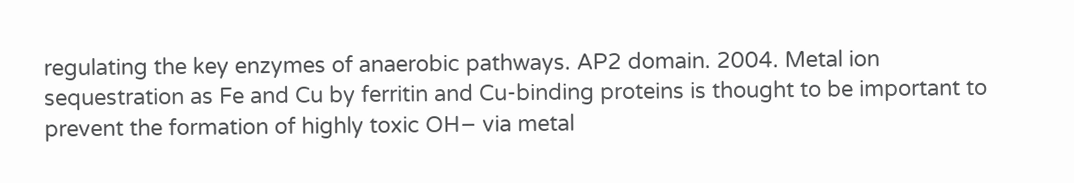regulating the key enzymes of anaerobic pathways. AP2 domain. 2004. Metal ion sequestration as Fe and Cu by ferritin and Cu-binding proteins is thought to be important to prevent the formation of highly toxic OH− via metal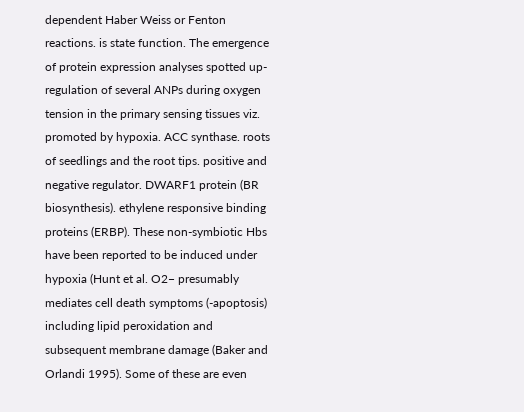dependent Haber Weiss or Fenton reactions. is state function. The emergence of protein expression analyses spotted up-regulation of several ANPs during oxygen tension in the primary sensing tissues viz. promoted by hypoxia. ACC synthase. roots of seedlings and the root tips. positive and negative regulator. DWARF1 protein (BR biosynthesis). ethylene responsive binding proteins (ERBP). These non-symbiotic Hbs have been reported to be induced under hypoxia (Hunt et al. O2− presumably mediates cell death symptoms (-apoptosis) including lipid peroxidation and subsequent membrane damage (Baker and Orlandi 1995). Some of these are even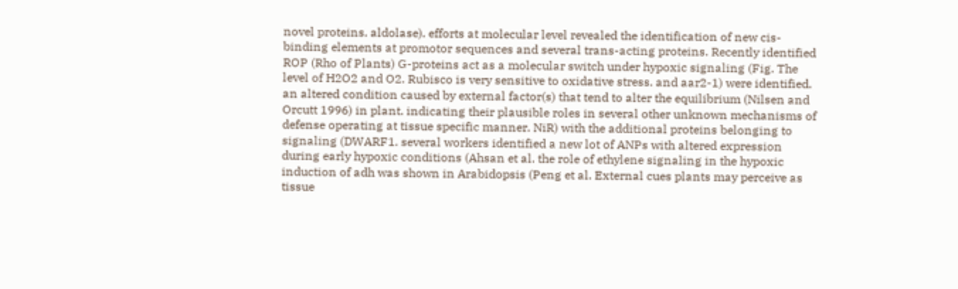novel proteins. aldolase). efforts at molecular level revealed the identification of new cis-binding elements at promotor sequences and several trans-acting proteins. Recently identified ROP (Rho of Plants) G-proteins act as a molecular switch under hypoxic signaling (Fig. The level of H2O2 and O2. Rubisco is very sensitive to oxidative stress. and aar2-1) were identified. an altered condition caused by external factor(s) that tend to alter the equilibrium (Nilsen and Orcutt 1996) in plant. indicating their plausible roles in several other unknown mechanisms of defense operating at tissue specific manner. NiR) with the additional proteins belonging to signaling (DWARF1. several workers identified a new lot of ANPs with altered expression during early hypoxic conditions (Ahsan et al. the role of ethylene signaling in the hypoxic induction of adh was shown in Arabidopsis (Peng et al. External cues plants may perceive as tissue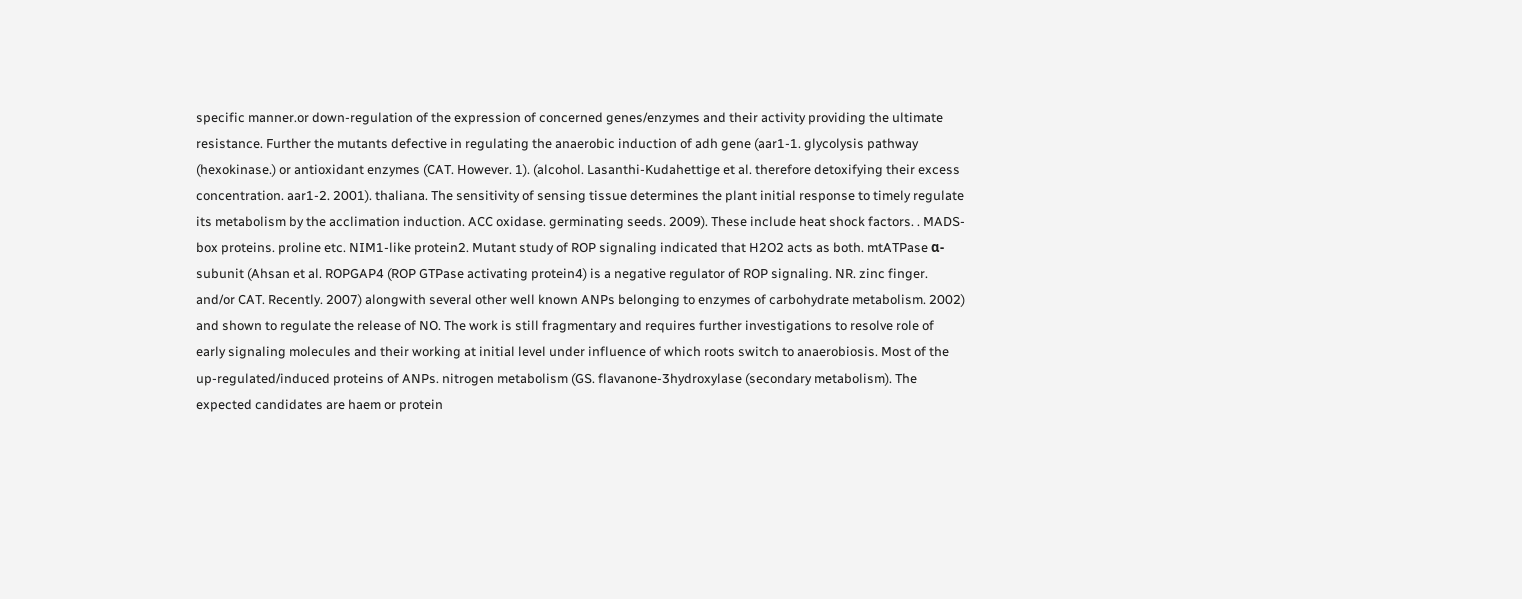specific manner.or down-regulation of the expression of concerned genes/enzymes and their activity providing the ultimate resistance. Further the mutants defective in regulating the anaerobic induction of adh gene (aar1-1. glycolysis pathway (hexokinase.) or antioxidant enzymes (CAT. However. 1). (alcohol. Lasanthi-Kudahettige et al. therefore detoxifying their excess concentration. aar1-2. 2001). thaliana. The sensitivity of sensing tissue determines the plant initial response to timely regulate its metabolism by the acclimation induction. ACC oxidase. germinating seeds. 2009). These include heat shock factors. . MADS-box proteins. proline etc. NIM1-like protein2. Mutant study of ROP signaling indicated that H2O2 acts as both. mtATPase α-subunit (Ahsan et al. ROPGAP4 (ROP GTPase activating protein4) is a negative regulator of ROP signaling. NR. zinc finger. and/or CAT. Recently. 2007) alongwith several other well known ANPs belonging to enzymes of carbohydrate metabolism. 2002) and shown to regulate the release of NO. The work is still fragmentary and requires further investigations to resolve role of early signaling molecules and their working at initial level under influence of which roots switch to anaerobiosis. Most of the up-regulated/induced proteins of ANPs. nitrogen metabolism (GS. flavanone-3hydroxylase (secondary metabolism). The expected candidates are haem or protein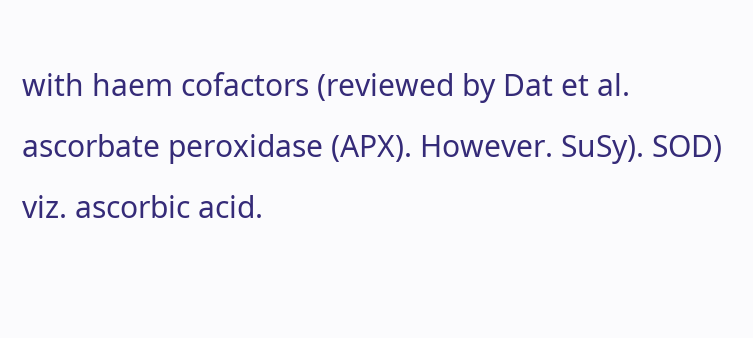with haem cofactors (reviewed by Dat et al. ascorbate peroxidase (APX). However. SuSy). SOD) viz. ascorbic acid.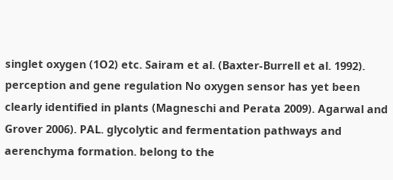singlet oxygen (1O2) etc. Sairam et al. (Baxter-Burrell et al. 1992). perception and gene regulation No oxygen sensor has yet been clearly identified in plants (Magneschi and Perata 2009). Agarwal and Grover 2006). PAL. glycolytic and fermentation pathways and aerenchyma formation. belong to the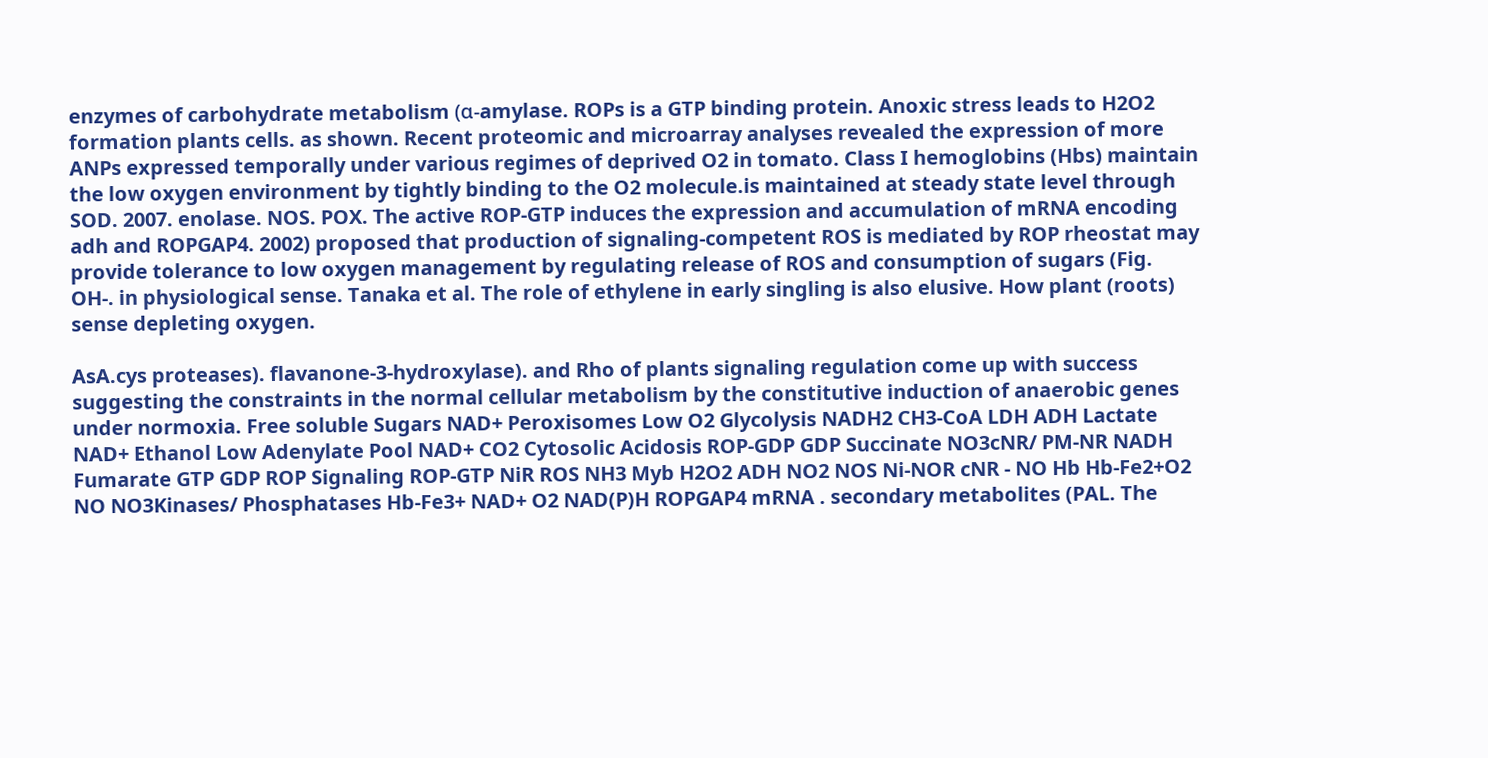enzymes of carbohydrate metabolism (α-amylase. ROPs is a GTP binding protein. Anoxic stress leads to H2O2 formation plants cells. as shown. Recent proteomic and microarray analyses revealed the expression of more ANPs expressed temporally under various regimes of deprived O2 in tomato. Class I hemoglobins (Hbs) maintain the low oxygen environment by tightly binding to the O2 molecule.is maintained at steady state level through SOD. 2007. enolase. NOS. POX. The active ROP-GTP induces the expression and accumulation of mRNA encoding adh and ROPGAP4. 2002) proposed that production of signaling-competent ROS is mediated by ROP rheostat may provide tolerance to low oxygen management by regulating release of ROS and consumption of sugars (Fig. OH-. in physiological sense. Tanaka et al. The role of ethylene in early singling is also elusive. How plant (roots) sense depleting oxygen.

AsA.cys proteases). flavanone-3-hydroxylase). and Rho of plants signaling regulation come up with success suggesting the constraints in the normal cellular metabolism by the constitutive induction of anaerobic genes under normoxia. Free soluble Sugars NAD+ Peroxisomes Low O2 Glycolysis NADH2 CH3-CoA LDH ADH Lactate NAD+ Ethanol Low Adenylate Pool NAD+ CO2 Cytosolic Acidosis ROP-GDP GDP Succinate NO3cNR/ PM-NR NADH Fumarate GTP GDP ROP Signaling ROP-GTP NiR ROS NH3 Myb H2O2 ADH NO2 NOS Ni-NOR cNR - NO Hb Hb-Fe2+O2 NO NO3Kinases/ Phosphatases Hb-Fe3+ NAD+ O2 NAD(P)H ROPGAP4 mRNA . secondary metabolites (PAL. The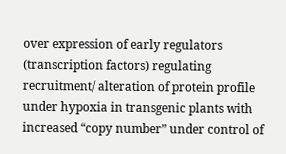over expression of early regulators (transcription factors) regulating recruitment/ alteration of protein profile under hypoxia in transgenic plants with increased “copy number” under control of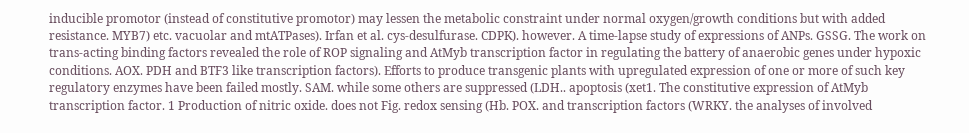inducible promotor (instead of constitutive promotor) may lessen the metabolic constraint under normal oxygen/growth conditions but with added resistance. MYB7) etc. vacuolar and mtATPases). Irfan et al. cys-desulfurase. CDPK). however. A time-lapse study of expressions of ANPs. GSSG. The work on trans-acting binding factors revealed the role of ROP signaling and AtMyb transcription factor in regulating the battery of anaerobic genes under hypoxic conditions. AOX. PDH and BTF3 like transcription factors). Efforts to produce transgenic plants with upregulated expression of one or more of such key regulatory enzymes have been failed mostly. SAM. while some others are suppressed (LDH.. apoptosis (xet1. The constitutive expression of AtMyb transcription factor. 1 Production of nitric oxide. does not Fig. redox sensing (Hb. POX. and transcription factors (WRKY. the analyses of involved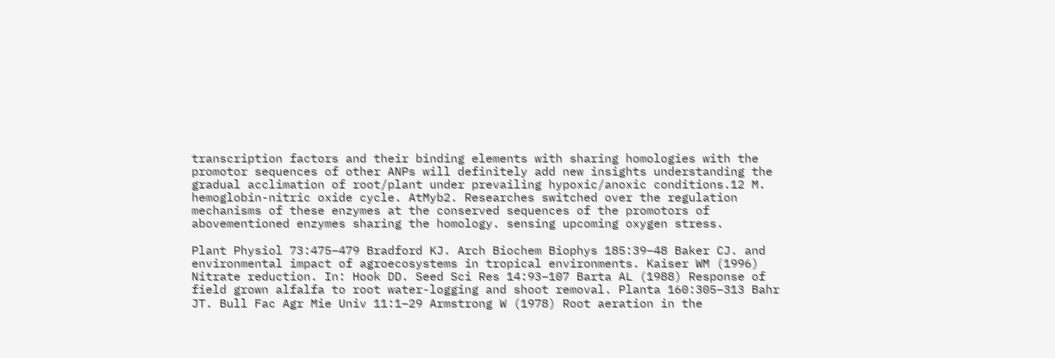transcription factors and their binding elements with sharing homologies with the promotor sequences of other ANPs will definitely add new insights understanding the gradual acclimation of root/plant under prevailing hypoxic/anoxic conditions.12 M. hemoglobin-nitric oxide cycle. AtMyb2. Researches switched over the regulation mechanisms of these enzymes at the conserved sequences of the promotors of abovementioned enzymes sharing the homology. sensing upcoming oxygen stress.

Plant Physiol 73:475–479 Bradford KJ. Arch Biochem Biophys 185:39–48 Baker CJ. and environmental impact of agroecosystems in tropical environments. Kaiser WM (1996) Nitrate reduction. In: Hook DD. Seed Sci Res 14:93–107 Barta AL (1988) Response of field grown alfalfa to root water-logging and shoot removal. Planta 160:305–313 Bahr JT. Bull Fac Agr Mie Univ 11:1–29 Armstrong W (1978) Root aeration in the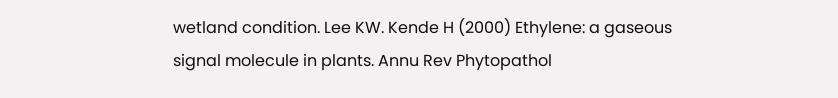wetland condition. Lee KW. Kende H (2000) Ethylene: a gaseous signal molecule in plants. Annu Rev Phytopathol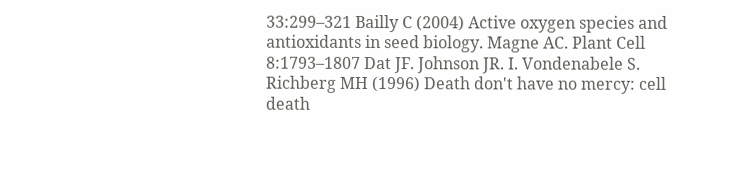33:299–321 Bailly C (2004) Active oxygen species and antioxidants in seed biology. Magne AC. Plant Cell 8:1793–1807 Dat JF. Johnson JR. I. Vondenabele S. Richberg MH (1996) Death don't have no mercy: cell death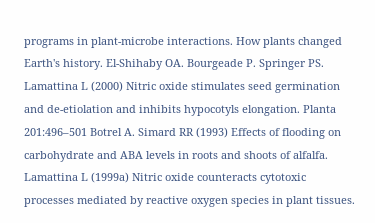programs in plant-microbe interactions. How plants changed Earth's history. El-Shihaby OA. Bourgeade P. Springer PS. Lamattina L (2000) Nitric oxide stimulates seed germination and de-etiolation and inhibits hypocotyls elongation. Planta 201:496–501 Botrel A. Simard RR (1993) Effects of flooding on carbohydrate and ABA levels in roots and shoots of alfalfa. Lamattina L (1999a) Nitric oxide counteracts cytotoxic processes mediated by reactive oxygen species in plant tissues.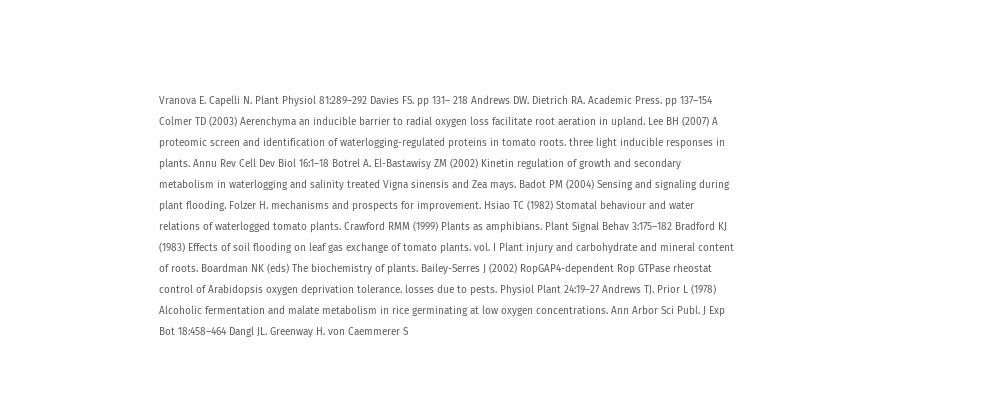Vranova E. Capelli N. Plant Physiol 81:289–292 Davies FS. pp 131– 218 Andrews DW. Dietrich RA. Academic Press. pp 137–154 Colmer TD (2003) Aerenchyma an inducible barrier to radial oxygen loss facilitate root aeration in upland. Lee BH (2007) A proteomic screen and identification of waterlogging-regulated proteins in tomato roots. three light inducible responses in plants. Annu Rev Cell Dev Biol 16:1–18 Botrel A. El-Bastawisy ZM (2002) Kinetin regulation of growth and secondary metabolism in waterlogging and salinity treated Vigna sinensis and Zea mays. Badot PM (2004) Sensing and signaling during plant flooding. Folzer H. mechanisms and prospects for improvement. Hsiao TC (1982) Stomatal behaviour and water relations of waterlogged tomato plants. Crawford RMM (1999) Plants as amphibians. Plant Signal Behav 3:175–182 Bradford KJ (1983) Effects of soil flooding on leaf gas exchange of tomato plants. vol. I Plant injury and carbohydrate and mineral content of roots. Boardman NK (eds) The biochemistry of plants. Bailey-Serres J (2002) RopGAP4-dependent Rop GTPase rheostat control of Arabidopsis oxygen deprivation tolerance. losses due to pests. Physiol Plant 24:19–27 Andrews TJ. Prior L (1978) Alcoholic fermentation and malate metabolism in rice germinating at low oxygen concentrations. Ann Arbor Sci Publ. J Exp Bot 18:458–464 Dangl JL. Greenway H. von Caemmerer S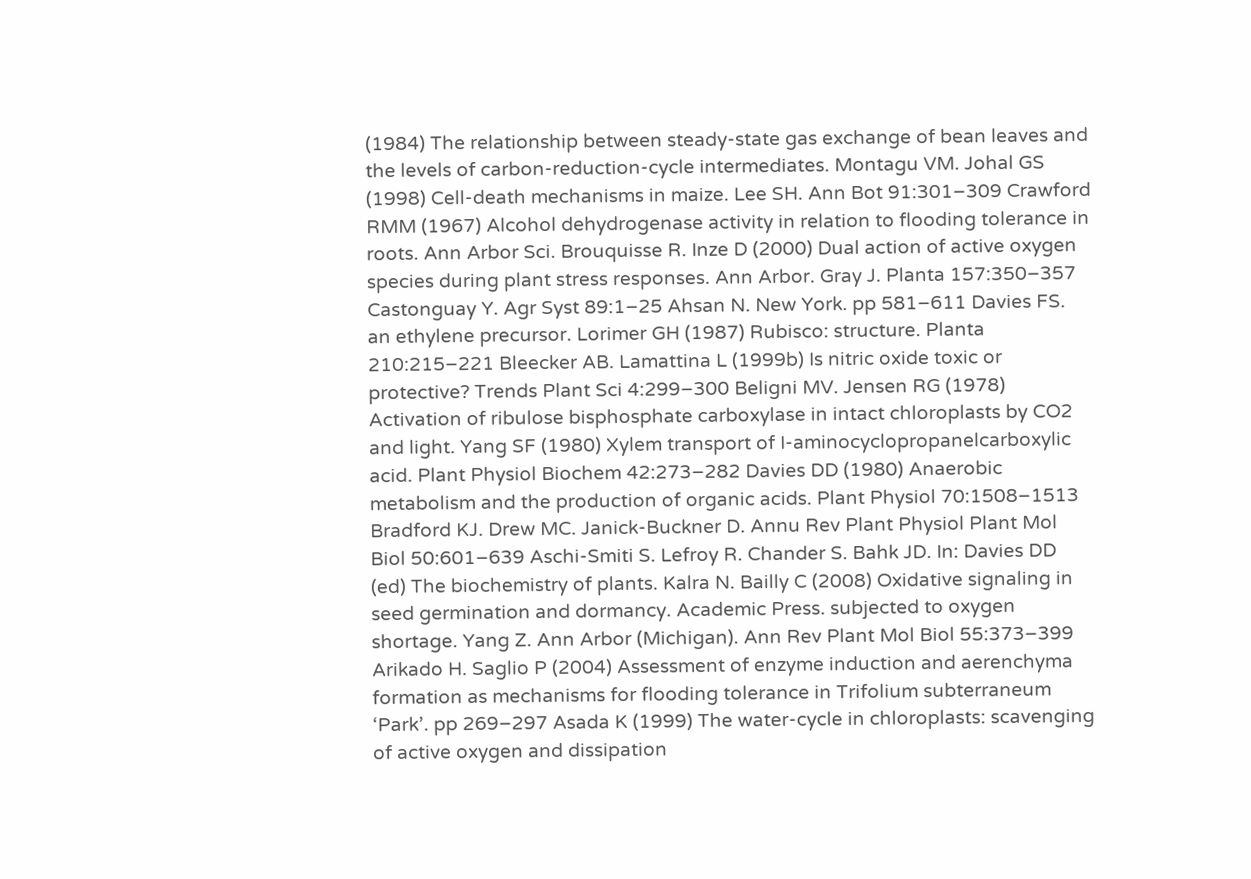(1984) The relationship between steady-state gas exchange of bean leaves and the levels of carbon-reduction-cycle intermediates. Montagu VM. Johal GS (1998) Cell-death mechanisms in maize. Lee SH. Ann Bot 91:301–309 Crawford RMM (1967) Alcohol dehydrogenase activity in relation to flooding tolerance in roots. Ann Arbor Sci. Brouquisse R. Inze D (2000) Dual action of active oxygen species during plant stress responses. Ann Arbor. Gray J. Planta 157:350–357 Castonguay Y. Agr Syst 89:1–25 Ahsan N. New York. pp 581–611 Davies FS. an ethylene precursor. Lorimer GH (1987) Rubisco: structure. Planta 210:215–221 Bleecker AB. Lamattina L (1999b) Is nitric oxide toxic or protective? Trends Plant Sci 4:299–300 Beligni MV. Jensen RG (1978) Activation of ribulose bisphosphate carboxylase in intact chloroplasts by CO2 and light. Yang SF (1980) Xylem transport of I-aminocyclopropanelcarboxylic acid. Plant Physiol Biochem 42:273–282 Davies DD (1980) Anaerobic metabolism and the production of organic acids. Plant Physiol 70:1508–1513 Bradford KJ. Drew MC. Janick-Buckner D. Annu Rev Plant Physiol Plant Mol Biol 50:601–639 Aschi-Smiti S. Lefroy R. Chander S. Bahk JD. In: Davies DD (ed) The biochemistry of plants. Kalra N. Bailly C (2008) Oxidative signaling in seed germination and dormancy. Academic Press. subjected to oxygen shortage. Yang Z. Ann Arbor (Michigan). Ann Rev Plant Mol Biol 55:373–399 Arikado H. Saglio P (2004) Assessment of enzyme induction and aerenchyma formation as mechanisms for flooding tolerance in Trifolium subterraneum ‘Park’. pp 269–297 Asada K (1999) The water-cycle in chloroplasts: scavenging of active oxygen and dissipation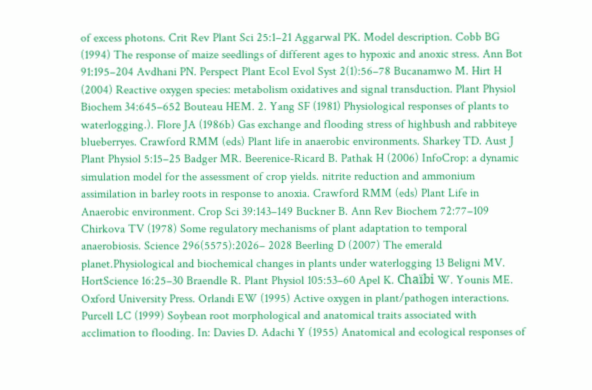of excess photons. Crit Rev Plant Sci 25:1–21 Aggarwal PK. Model description. Cobb BG (1994) The response of maize seedlings of different ages to hypoxic and anoxic stress. Ann Bot 91:195–204 Avdhani PN. Perspect Plant Ecol Evol Syst 2(1):56–78 Bucanamwo M. Hirt H (2004) Reactive oxygen species: metabolism oxidatives and signal transduction. Plant Physiol Biochem 34:645–652 Bouteau HEM. 2. Yang SF (1981) Physiological responses of plants to waterlogging.). Flore JA (1986b) Gas exchange and flooding stress of highbush and rabbiteye blueberryes. Crawford RMM (eds) Plant life in anaerobic environments. Sharkey TD. Aust J Plant Physiol 5:15–25 Badger MR. Beerenice-Ricard B. Pathak H (2006) InfoCrop: a dynamic simulation model for the assessment of crop yields. nitrite reduction and ammonium assimilation in barley roots in response to anoxia. Crawford RMM (eds) Plant Life in Anaerobic environment. Crop Sci 39:143–149 Buckner B. Ann Rev Biochem 72:77–109 Chirkova TV (1978) Some regulatory mechanisms of plant adaptation to temporal anaerobiosis. Science 296(5575):2026– 2028 Beerling D (2007) The emerald planet.Physiological and biochemical changes in plants under waterlogging 13 Beligni MV. HortScience 16:25–30 Braendle R. Plant Physiol 105:53–60 Apel K. Chaïbi W. Younis ME. Oxford University Press. Orlandi EW (1995) Active oxygen in plant/pathogen interactions. Purcell LC (1999) Soybean root morphological and anatomical traits associated with acclimation to flooding. In: Davies D. Adachi Y (1955) Anatomical and ecological responses of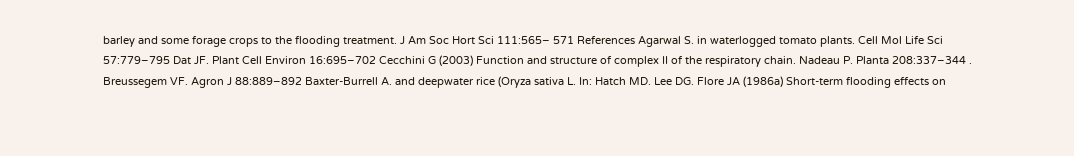barley and some forage crops to the flooding treatment. J Am Soc Hort Sci 111:565– 571 References Agarwal S. in waterlogged tomato plants. Cell Mol Life Sci 57:779–795 Dat JF. Plant Cell Environ 16:695–702 Cecchini G (2003) Function and structure of complex II of the respiratory chain. Nadeau P. Planta 208:337–344 . Breussegem VF. Agron J 88:889–892 Baxter-Burrell A. and deepwater rice (Oryza sativa L. In: Hatch MD. Lee DG. Flore JA (1986a) Short-term flooding effects on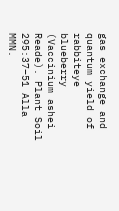gas exchange and quantum yield of rabbiteye blueberry (Vaccinium ashei Reade). Plant Soil 295:37–51 Alla MMN.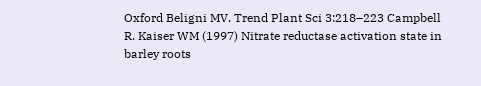Oxford Beligni MV. Trend Plant Sci 3:218–223 Campbell R. Kaiser WM (1997) Nitrate reductase activation state in barley roots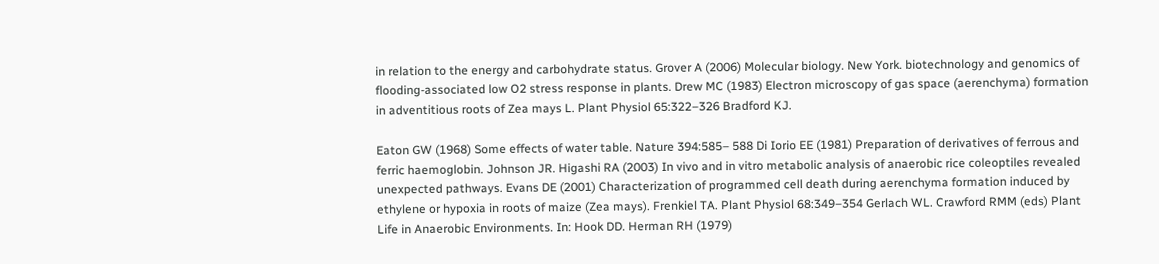in relation to the energy and carbohydrate status. Grover A (2006) Molecular biology. New York. biotechnology and genomics of flooding-associated low O2 stress response in plants. Drew MC (1983) Electron microscopy of gas space (aerenchyma) formation in adventitious roots of Zea mays L. Plant Physiol 65:322–326 Bradford KJ.

Eaton GW (1968) Some effects of water table. Nature 394:585– 588 Di Iorio EE (1981) Preparation of derivatives of ferrous and ferric haemoglobin. Johnson JR. Higashi RA (2003) In vivo and in vitro metabolic analysis of anaerobic rice coleoptiles revealed unexpected pathways. Evans DE (2001) Characterization of programmed cell death during aerenchyma formation induced by ethylene or hypoxia in roots of maize (Zea mays). Frenkiel TA. Plant Physiol 68:349–354 Gerlach WL. Crawford RMM (eds) Plant Life in Anaerobic Environments. In: Hook DD. Herman RH (1979)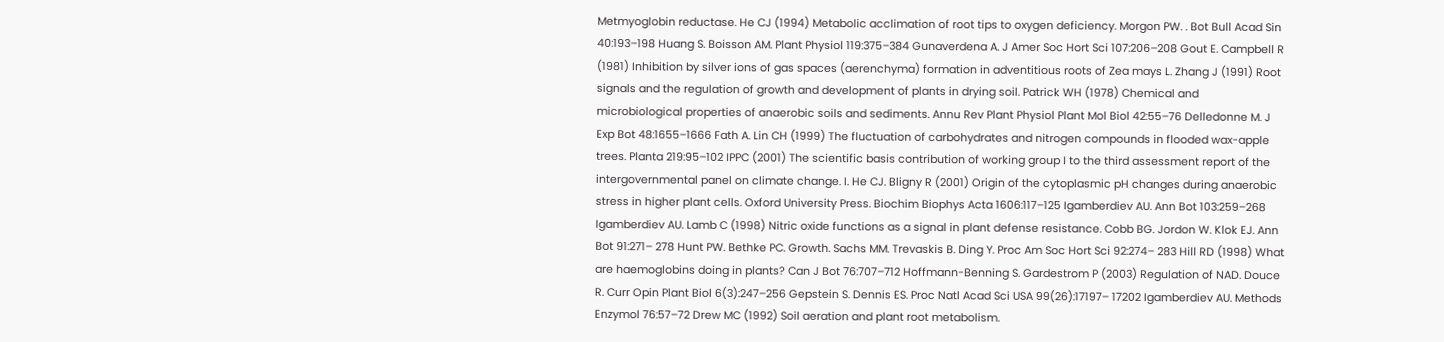Metmyoglobin reductase. He CJ (1994) Metabolic acclimation of root tips to oxygen deficiency. Morgon PW. . Bot Bull Acad Sin 40:193–198 Huang S. Boisson AM. Plant Physiol 119:375–384 Gunaverdena A. J Amer Soc Hort Sci 107:206–208 Gout E. Campbell R (1981) Inhibition by silver ions of gas spaces (aerenchyma) formation in adventitious roots of Zea mays L. Zhang J (1991) Root signals and the regulation of growth and development of plants in drying soil. Patrick WH (1978) Chemical and microbiological properties of anaerobic soils and sediments. Annu Rev Plant Physiol Plant Mol Biol 42:55–76 Delledonne M. J Exp Bot 48:1655–1666 Fath A. Lin CH (1999) The fluctuation of carbohydrates and nitrogen compounds in flooded wax-apple trees. Planta 219:95–102 IPPC (2001) The scientific basis contribution of working group I to the third assessment report of the intergovernmental panel on climate change. I. He CJ. Bligny R (2001) Origin of the cytoplasmic pH changes during anaerobic stress in higher plant cells. Oxford University Press. Biochim Biophys Acta 1606:117–125 Igamberdiev AU. Ann Bot 103:259–268 Igamberdiev AU. Lamb C (1998) Nitric oxide functions as a signal in plant defense resistance. Cobb BG. Jordon W. Klok EJ. Ann Bot 91:271– 278 Hunt PW. Bethke PC. Growth. Sachs MM. Trevaskis B. Ding Y. Proc Am Soc Hort Sci 92:274– 283 Hill RD (1998) What are haemoglobins doing in plants? Can J Bot 76:707–712 Hoffmann-Benning S. Gardestrom P (2003) Regulation of NAD. Douce R. Curr Opin Plant Biol 6(3):247–256 Gepstein S. Dennis ES. Proc Natl Acad Sci USA 99(26):17197– 17202 Igamberdiev AU. Methods Enzymol 76:57–72 Drew MC (1992) Soil aeration and plant root metabolism.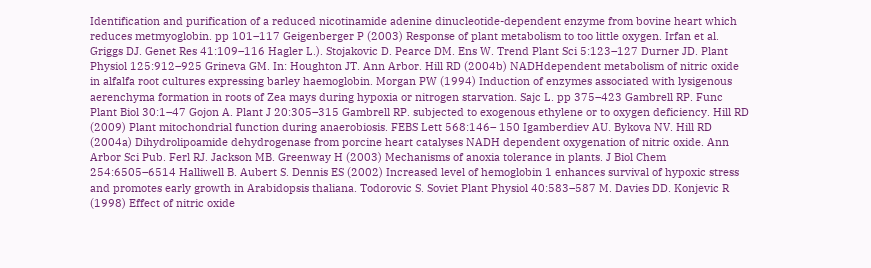Identification and purification of a reduced nicotinamide adenine dinucleotide-dependent enzyme from bovine heart which reduces metmyoglobin. pp 101–117 Geigenberger P (2003) Response of plant metabolism to too little oxygen. Irfan et al. Griggs DJ. Genet Res 41:109–116 Hagler L.). Stojakovic D. Pearce DM. Ens W. Trend Plant Sci 5:123–127 Durner JD. Plant Physiol 125:912–925 Grineva GM. In: Houghton JT. Ann Arbor. Hill RD (2004b) NADHdependent metabolism of nitric oxide in alfalfa root cultures expressing barley haemoglobin. Morgan PW (1994) Induction of enzymes associated with lysigenous aerenchyma formation in roots of Zea mays during hypoxia or nitrogen starvation. Sajc L. pp 375–423 Gambrell RP. Func Plant Biol 30:1–47 Gojon A. Plant J 20:305–315 Gambrell RP. subjected to exogenous ethylene or to oxygen deficiency. Hill RD (2009) Plant mitochondrial function during anaerobiosis. FEBS Lett 568:146– 150 Igamberdiev AU. Bykova NV. Hill RD (2004a) Dihydrolipoamide dehydrogenase from porcine heart catalyses NADH dependent oxygenation of nitric oxide. Ann Arbor Sci Pub. Ferl RJ. Jackson MB. Greenway H (2003) Mechanisms of anoxia tolerance in plants. J Biol Chem 254:6505–6514 Halliwell B. Aubert S. Dennis ES (2002) Increased level of hemoglobin 1 enhances survival of hypoxic stress and promotes early growth in Arabidopsis thaliana. Todorovic S. Soviet Plant Physiol 40:583–587 M. Davies DD. Konjevic R (1998) Effect of nitric oxide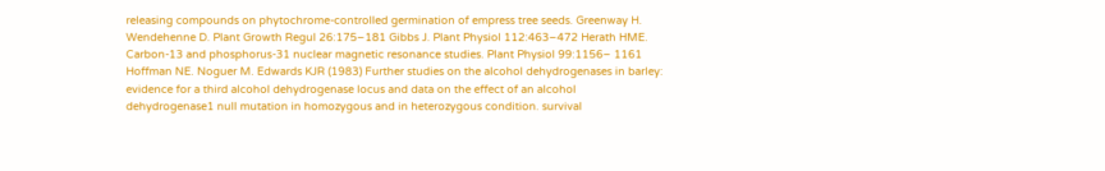releasing compounds on phytochrome-controlled germination of empress tree seeds. Greenway H. Wendehenne D. Plant Growth Regul 26:175–181 Gibbs J. Plant Physiol 112:463–472 Herath HME. Carbon-13 and phosphorus-31 nuclear magnetic resonance studies. Plant Physiol 99:1156– 1161 Hoffman NE. Noguer M. Edwards KJR (1983) Further studies on the alcohol dehydrogenases in barley: evidence for a third alcohol dehydrogenase locus and data on the effect of an alcohol dehydrogenase1 null mutation in homozygous and in heterozygous condition. survival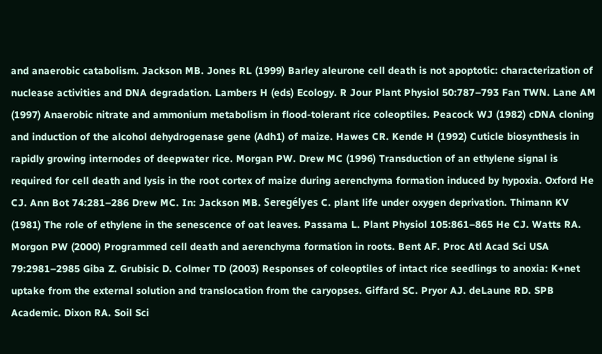and anaerobic catabolism. Jackson MB. Jones RL (1999) Barley aleurone cell death is not apoptotic: characterization of nuclease activities and DNA degradation. Lambers H (eds) Ecology. R Jour Plant Physiol 50:787–793 Fan TWN. Lane AM (1997) Anaerobic nitrate and ammonium metabolism in flood-tolerant rice coleoptiles. Peacock WJ (1982) cDNA cloning and induction of the alcohol dehydrogenase gene (Adh1) of maize. Hawes CR. Kende H (1992) Cuticle biosynthesis in rapidly growing internodes of deepwater rice. Morgan PW. Drew MC (1996) Transduction of an ethylene signal is required for cell death and lysis in the root cortex of maize during aerenchyma formation induced by hypoxia. Oxford He CJ. Ann Bot 74:281–286 Drew MC. In: Jackson MB. Seregélyes C. plant life under oxygen deprivation. Thimann KV (1981) The role of ethylene in the senescence of oat leaves. Passama L. Plant Physiol 105:861–865 He CJ. Watts RA. Morgon PW (2000) Programmed cell death and aerenchyma formation in roots. Bent AF. Proc Atl Acad Sci USA 79:2981–2985 Giba Z. Grubisic D. Colmer TD (2003) Responses of coleoptiles of intact rice seedlings to anoxia: K+net uptake from the external solution and translocation from the caryopses. Giffard SC. Pryor AJ. deLaune RD. SPB Academic. Dixon RA. Soil Sci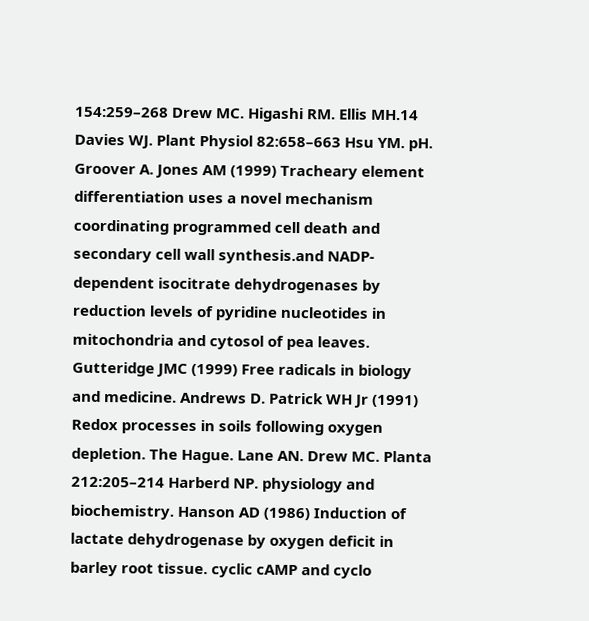154:259–268 Drew MC. Higashi RM. Ellis MH.14 Davies WJ. Plant Physiol 82:658–663 Hsu YM. pH. Groover A. Jones AM (1999) Tracheary element differentiation uses a novel mechanism coordinating programmed cell death and secondary cell wall synthesis.and NADP-dependent isocitrate dehydrogenases by reduction levels of pyridine nucleotides in mitochondria and cytosol of pea leaves. Gutteridge JMC (1999) Free radicals in biology and medicine. Andrews D. Patrick WH Jr (1991) Redox processes in soils following oxygen depletion. The Hague. Lane AN. Drew MC. Planta 212:205–214 Harberd NP. physiology and biochemistry. Hanson AD (1986) Induction of lactate dehydrogenase by oxygen deficit in barley root tissue. cyclic cAMP and cyclo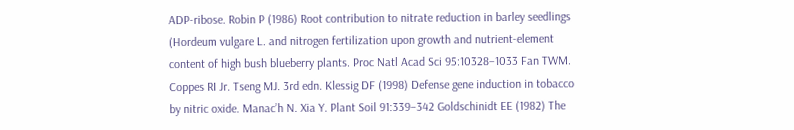ADP-ribose. Robin P (1986) Root contribution to nitrate reduction in barley seedlings (Hordeum vulgare L. and nitrogen fertilization upon growth and nutrient-element content of high bush blueberry plants. Proc Natl Acad Sci 95:10328–1033 Fan TWM. Coppes RI Jr. Tseng MJ. 3rd edn. Klessig DF (1998) Defense gene induction in tobacco by nitric oxide. Manac’h N. Xia Y. Plant Soil 91:339–342 Goldschinidt EE (1982) The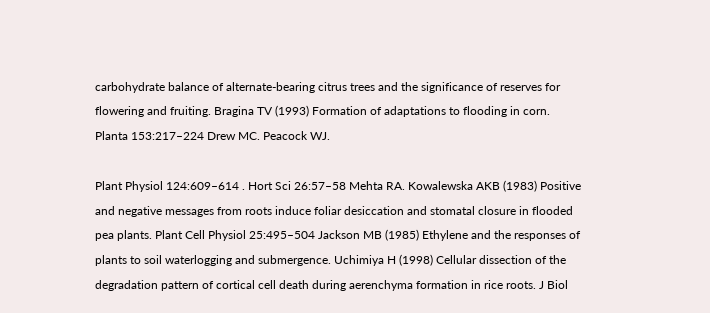carbohydrate balance of alternate-bearing citrus trees and the significance of reserves for flowering and fruiting. Bragina TV (1993) Formation of adaptations to flooding in corn. Planta 153:217–224 Drew MC. Peacock WJ.

Plant Physiol 124:609–614 . Hort Sci 26:57–58 Mehta RA. Kowalewska AKB (1983) Positive and negative messages from roots induce foliar desiccation and stomatal closure in flooded pea plants. Plant Cell Physiol 25:495–504 Jackson MB (1985) Ethylene and the responses of plants to soil waterlogging and submergence. Uchimiya H (1998) Cellular dissection of the degradation pattern of cortical cell death during aerenchyma formation in rice roots. J Biol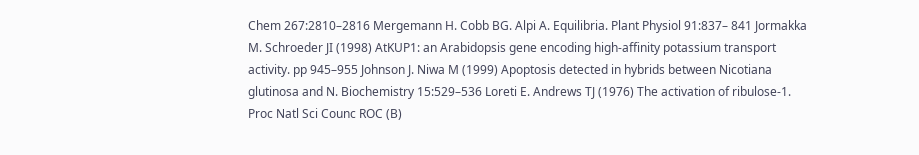Chem 267:2810–2816 Mergemann H. Cobb BG. Alpi A. Equilibria. Plant Physiol 91:837– 841 Jormakka M. Schroeder JI (1998) AtKUP1: an Arabidopsis gene encoding high-affinity potassium transport activity. pp 945–955 Johnson J. Niwa M (1999) Apoptosis detected in hybrids between Nicotiana glutinosa and N. Biochemistry 15:529–536 Loreti E. Andrews TJ (1976) The activation of ribulose-1. Proc Natl Sci Counc ROC (B)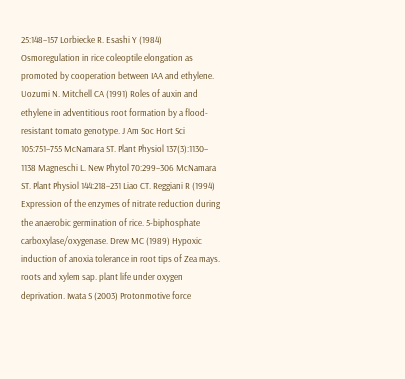25:148–157 Lorbiecke R. Esashi Y (1984) Osmoregulation in rice coleoptile elongation as promoted by cooperation between IAA and ethylene. Uozumi N. Mitchell CA (1991) Roles of auxin and ethylene in adventitious root formation by a flood-resistant tomato genotype. J Am Soc Hort Sci 105:751–755 McNamara ST. Plant Physiol 137(3):1130– 1138 Magneschi L. New Phytol 70:299–306 McNamara ST. Plant Physiol 144:218–231 Liao CT. Reggiani R (1994) Expression of the enzymes of nitrate reduction during the anaerobic germination of rice. 5-biphosphate carboxylase/oxygenase. Drew MC (1989) Hypoxic induction of anoxia tolerance in root tips of Zea mays. roots and xylem sap. plant life under oxygen deprivation. Iwata S (2003) Protonmotive force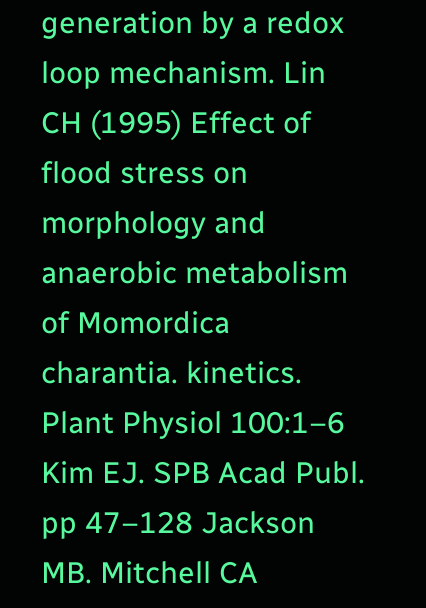generation by a redox loop mechanism. Lin CH (1995) Effect of flood stress on morphology and anaerobic metabolism of Momordica charantia. kinetics. Plant Physiol 100:1–6 Kim EJ. SPB Acad Publ. pp 47–128 Jackson MB. Mitchell CA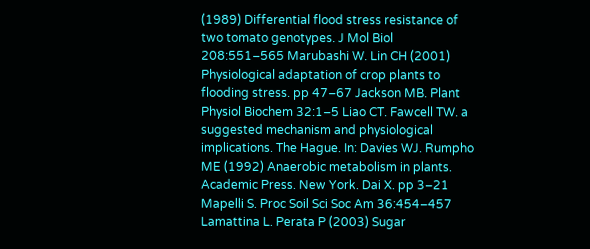(1989) Differential flood stress resistance of two tomato genotypes. J Mol Biol 208:551–565 Marubashi W. Lin CH (2001) Physiological adaptation of crop plants to flooding stress. pp 47–67 Jackson MB. Plant Physiol Biochem 32:1–5 Liao CT. Fawcell TW. a suggested mechanism and physiological implications. The Hague. In: Davies WJ. Rumpho ME (1992) Anaerobic metabolism in plants. Academic Press. New York. Dai X. pp 3–21 Mapelli S. Proc Soil Sci Soc Am 36:454–457 Lamattina L. Perata P (2003) Sugar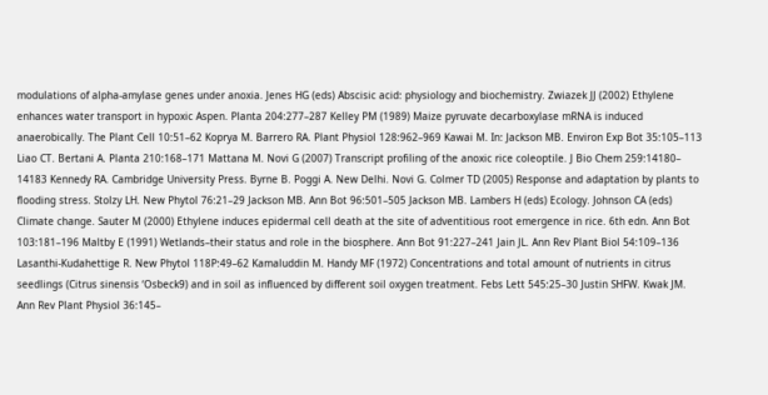modulations of alpha-amylase genes under anoxia. Jenes HG (eds) Abscisic acid: physiology and biochemistry. Zwiazek JJ (2002) Ethylene enhances water transport in hypoxic Aspen. Planta 204:277–287 Kelley PM (1989) Maize pyruvate decarboxylase mRNA is induced anaerobically. The Plant Cell 10:51–62 Koprya M. Barrero RA. Plant Physiol 128:962–969 Kawai M. In: Jackson MB. Environ Exp Bot 35:105–113 Liao CT. Bertani A. Planta 210:168–171 Mattana M. Novi G (2007) Transcript profiling of the anoxic rice coleoptile. J Bio Chem 259:14180– 14183 Kennedy RA. Cambridge University Press. Byrne B. Poggi A. New Delhi. Novi G. Colmer TD (2005) Response and adaptation by plants to flooding stress. Stolzy LH. New Phytol 76:21–29 Jackson MB. Ann Bot 96:501–505 Jackson MB. Lambers H (eds) Ecology. Johnson CA (eds) Climate change. Sauter M (2000) Ethylene induces epidermal cell death at the site of adventitious root emergence in rice. 6th edn. Ann Bot 103:181–196 Maltby E (1991) Wetlands–their status and role in the biosphere. Ann Bot 91:227–241 Jain JL. Ann Rev Plant Biol 54:109–136 Lasanthi-Kudahettige R. New Phytol 118P:49–62 Kamaluddin M. Handy MF (1972) Concentrations and total amount of nutrients in citrus seedlings (Citrus sinensis ‘Osbeck9) and in soil as influenced by different soil oxygen treatment. Febs Lett 545:25–30 Justin SHFW. Kwak JM. Ann Rev Plant Physiol 36:145–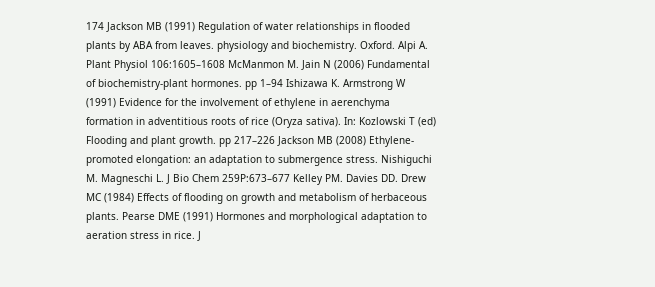174 Jackson MB (1991) Regulation of water relationships in flooded plants by ABA from leaves. physiology and biochemistry. Oxford. Alpi A. Plant Physiol 106:1605–1608 McManmon M. Jain N (2006) Fundamental of biochemistry-plant hormones. pp 1–94 Ishizawa K. Armstrong W (1991) Evidence for the involvement of ethylene in aerenchyma formation in adventitious roots of rice (Oryza sativa). In: Kozlowski T (ed) Flooding and plant growth. pp 217–226 Jackson MB (2008) Ethylene-promoted elongation: an adaptation to submergence stress. Nishiguchi M. Magneschi L. J Bio Chem 259P:673–677 Kelley PM. Davies DD. Drew MC (1984) Effects of flooding on growth and metabolism of herbaceous plants. Pearse DME (1991) Hormones and morphological adaptation to aeration stress in rice. J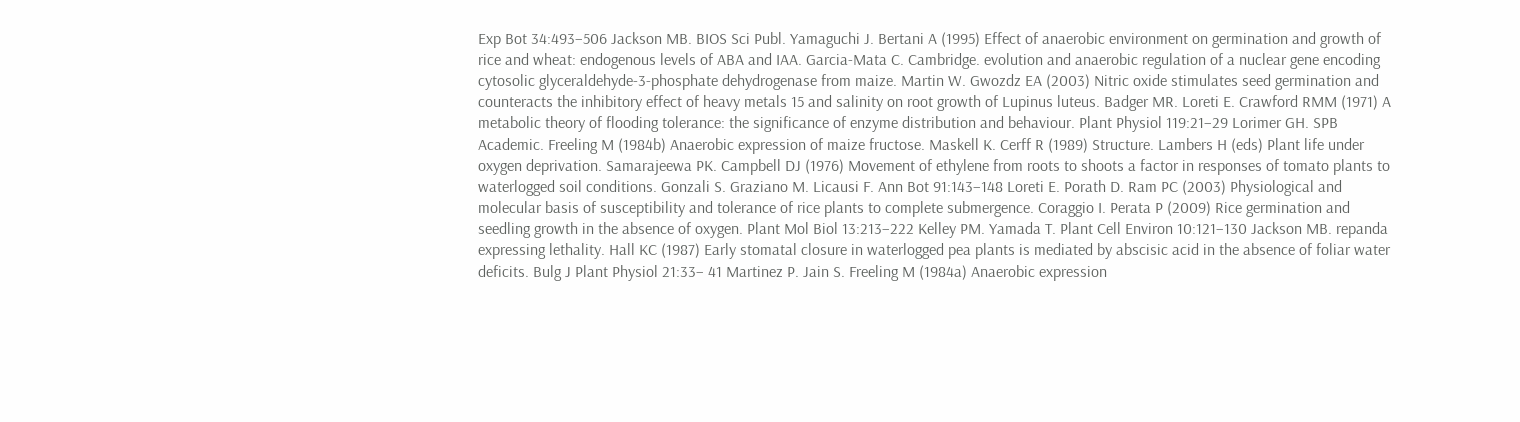Exp Bot 34:493–506 Jackson MB. BIOS Sci Publ. Yamaguchi J. Bertani A (1995) Effect of anaerobic environment on germination and growth of rice and wheat: endogenous levels of ABA and IAA. Garcia-Mata C. Cambridge. evolution and anaerobic regulation of a nuclear gene encoding cytosolic glyceraldehyde-3-phosphate dehydrogenase from maize. Martin W. Gwozdz EA (2003) Nitric oxide stimulates seed germination and counteracts the inhibitory effect of heavy metals 15 and salinity on root growth of Lupinus luteus. Badger MR. Loreti E. Crawford RMM (1971) A metabolic theory of flooding tolerance: the significance of enzyme distribution and behaviour. Plant Physiol 119:21–29 Lorimer GH. SPB Academic. Freeling M (1984b) Anaerobic expression of maize fructose. Maskell K. Cerff R (1989) Structure. Lambers H (eds) Plant life under oxygen deprivation. Samarajeewa PK. Campbell DJ (1976) Movement of ethylene from roots to shoots a factor in responses of tomato plants to waterlogged soil conditions. Gonzali S. Graziano M. Licausi F. Ann Bot 91:143–148 Loreti E. Porath D. Ram PC (2003) Physiological and molecular basis of susceptibility and tolerance of rice plants to complete submergence. Coraggio I. Perata P (2009) Rice germination and seedling growth in the absence of oxygen. Plant Mol Biol 13:213–222 Kelley PM. Yamada T. Plant Cell Environ 10:121–130 Jackson MB. repanda expressing lethality. Hall KC (1987) Early stomatal closure in waterlogged pea plants is mediated by abscisic acid in the absence of foliar water deficits. Bulg J Plant Physiol 21:33– 41 Martinez P. Jain S. Freeling M (1984a) Anaerobic expression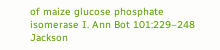of maize glucose phosphate isomerase I. Ann Bot 101:229–248 Jackson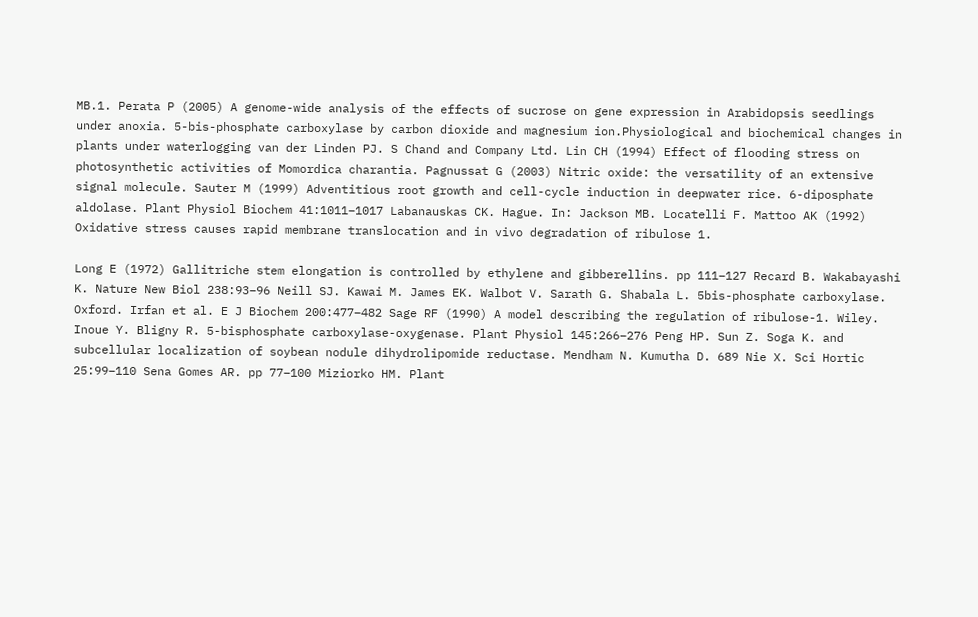MB.1. Perata P (2005) A genome-wide analysis of the effects of sucrose on gene expression in Arabidopsis seedlings under anoxia. 5-bis-phosphate carboxylase by carbon dioxide and magnesium ion.Physiological and biochemical changes in plants under waterlogging van der Linden PJ. S Chand and Company Ltd. Lin CH (1994) Effect of flooding stress on photosynthetic activities of Momordica charantia. Pagnussat G (2003) Nitric oxide: the versatility of an extensive signal molecule. Sauter M (1999) Adventitious root growth and cell-cycle induction in deepwater rice. 6-diposphate aldolase. Plant Physiol Biochem 41:1011–1017 Labanauskas CK. Hague. In: Jackson MB. Locatelli F. Mattoo AK (1992) Oxidative stress causes rapid membrane translocation and in vivo degradation of ribulose 1.

Long E (1972) Gallitriche stem elongation is controlled by ethylene and gibberellins. pp 111–127 Recard B. Wakabayashi K. Nature New Biol 238:93–96 Neill SJ. Kawai M. James EK. Walbot V. Sarath G. Shabala L. 5bis-phosphate carboxylase. Oxford. Irfan et al. E J Biochem 200:477–482 Sage RF (1990) A model describing the regulation of ribulose-1. Wiley. Inoue Y. Bligny R. 5-bisphosphate carboxylase-oxygenase. Plant Physiol 145:266–276 Peng HP. Sun Z. Soga K. and subcellular localization of soybean nodule dihydrolipomide reductase. Mendham N. Kumutha D. 689 Nie X. Sci Hortic 25:99–110 Sena Gomes AR. pp 77–100 Miziorko HM. Plant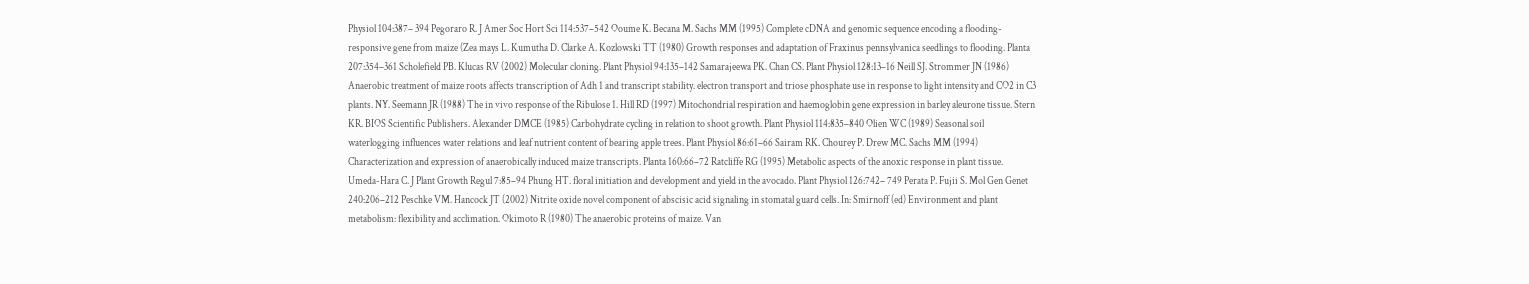Physiol 104:387– 394 Pegoraro R. J Amer Soc Hort Sci 114:537–542 Ooume K. Becana M. Sachs MM (1995) Complete cDNA and genomic sequence encoding a flooding-responsive gene from maize (Zea mays L. Kumutha D. Clarke A. Kozlowski TT (1980) Growth responses and adaptation of Fraxinus pennsylvanica seedlings to flooding. Planta 207:354–361 Scholefield PB. Klucas RV (2002) Molecular cloning. Plant Physiol 94:135–142 Samarajeewa PK. Chan CS. Plant Physiol 128:13–16 Neill SJ. Strommer JN (1986) Anaerobic treatment of maize roots affects transcription of Adh 1 and transcript stability. electron transport and triose phosphate use in response to light intensity and CO2 in C3 plants. NY. Seemann JR (1988) The in vivo response of the Ribulose 1. Hill RD (1997) Mitochondrial respiration and haemoglobin gene expression in barley aleurone tissue. Stern KR. BIOS Scientific Publishers. Alexander DMCE (1985) Carbohydrate cycling in relation to shoot growth. Plant Physiol 114:835–840 Olien WC (1989) Seasonal soil waterlogging influences water relations and leaf nutrient content of bearing apple trees. Plant Physiol 86:61–66 Sairam RK. Chourey P. Drew MC. Sachs MM (1994) Characterization and expression of anaerobically induced maize transcripts. Planta 160:66–72 Ratcliffe RG (1995) Metabolic aspects of the anoxic response in plant tissue. Umeda-Hara C. J Plant Growth Regul 7:85–94 Phung HT. floral initiation and development and yield in the avocado. Plant Physiol 126:742– 749 Perata P. Fujii S. Mol Gen Genet 240:206–212 Peschke VM. Hancock JT (2002) Nitrite oxide novel component of abscisic acid signaling in stomatal guard cells. In: Smirnoff (ed) Environment and plant metabolism: flexibility and acclimation. Okimoto R (1980) The anaerobic proteins of maize. Van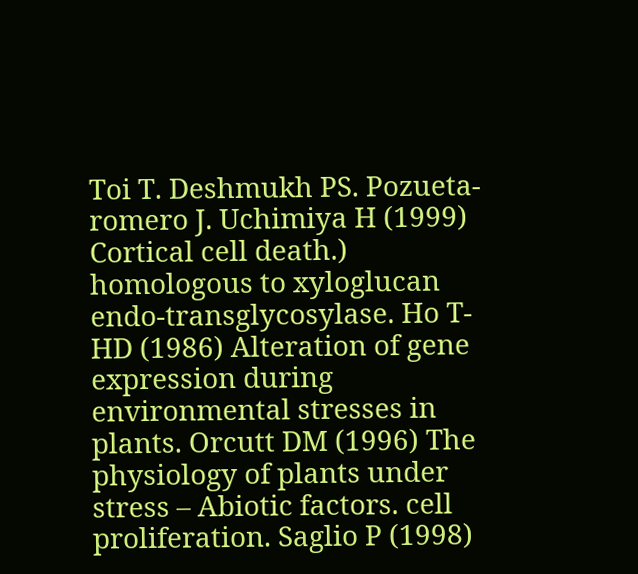Toi T. Deshmukh PS. Pozueta-romero J. Uchimiya H (1999) Cortical cell death.) homologous to xyloglucan endo-transglycosylase. Ho T-HD (1986) Alteration of gene expression during environmental stresses in plants. Orcutt DM (1996) The physiology of plants under stress – Abiotic factors. cell proliferation. Saglio P (1998)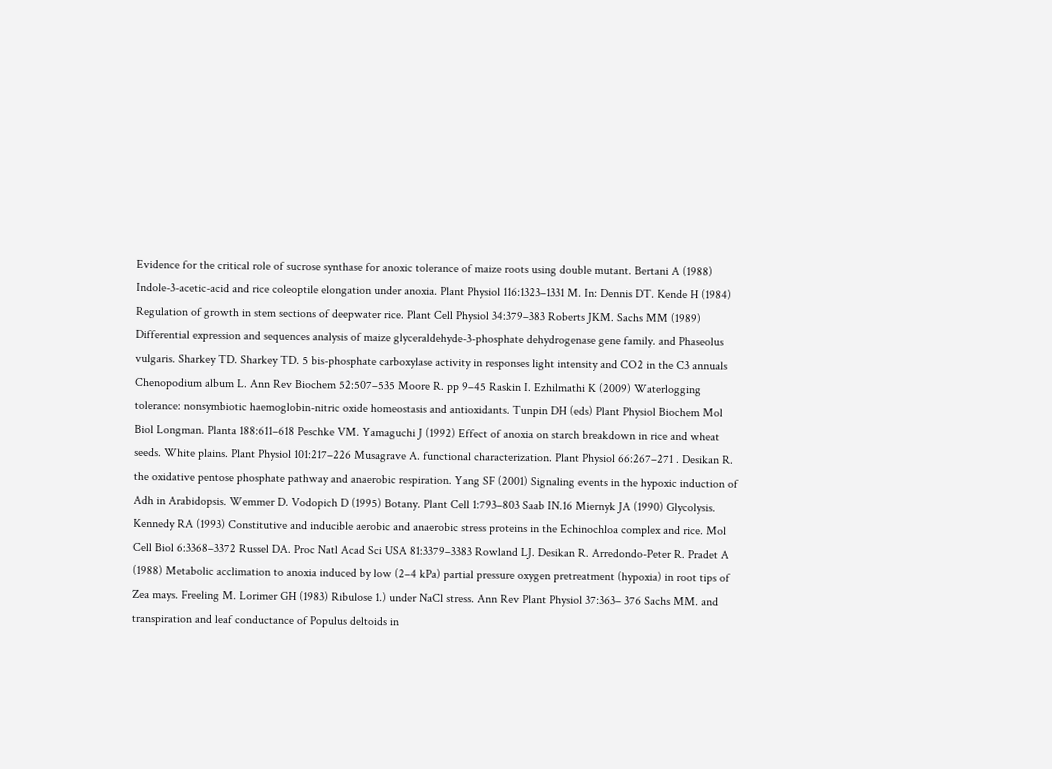Evidence for the critical role of sucrose synthase for anoxic tolerance of maize roots using double mutant. Bertani A (1988) Indole-3-acetic-acid and rice coleoptile elongation under anoxia. Plant Physiol 116:1323–1331 M. In: Dennis DT. Kende H (1984) Regulation of growth in stem sections of deepwater rice. Plant Cell Physiol 34:379–383 Roberts JKM. Sachs MM (1989) Differential expression and sequences analysis of maize glyceraldehyde-3-phosphate dehydrogenase gene family. and Phaseolus vulgaris. Sharkey TD. Sharkey TD. 5 bis-phosphate carboxylase activity in responses light intensity and CO2 in the C3 annuals Chenopodium album L. Ann Rev Biochem 52:507–535 Moore R. pp 9–45 Raskin I. Ezhilmathi K (2009) Waterlogging tolerance: nonsymbiotic haemoglobin-nitric oxide homeostasis and antioxidants. Tunpin DH (eds) Plant Physiol Biochem Mol Biol Longman. Planta 188:611–618 Peschke VM. Yamaguchi J (1992) Effect of anoxia on starch breakdown in rice and wheat seeds. White plains. Plant Physiol 101:217–226 Musagrave A. functional characterization. Plant Physiol 66:267–271 . Desikan R. the oxidative pentose phosphate pathway and anaerobic respiration. Yang SF (2001) Signaling events in the hypoxic induction of Adh in Arabidopsis. Wemmer D. Vodopich D (1995) Botany. Plant Cell 1:793–803 Saab IN.16 Miernyk JA (1990) Glycolysis. Kennedy RA (1993) Constitutive and inducible aerobic and anaerobic stress proteins in the Echinochloa complex and rice. Mol Cell Biol 6:3368–3372 Russel DA. Proc Natl Acad Sci USA 81:3379–3383 Rowland LJ. Desikan R. Arredondo-Peter R. Pradet A (1988) Metabolic acclimation to anoxia induced by low (2–4 kPa) partial pressure oxygen pretreatment (hypoxia) in root tips of Zea mays. Freeling M. Lorimer GH (1983) Ribulose 1.) under NaCl stress. Ann Rev Plant Physiol 37:363– 376 Sachs MM. and transpiration and leaf conductance of Populus deltoids in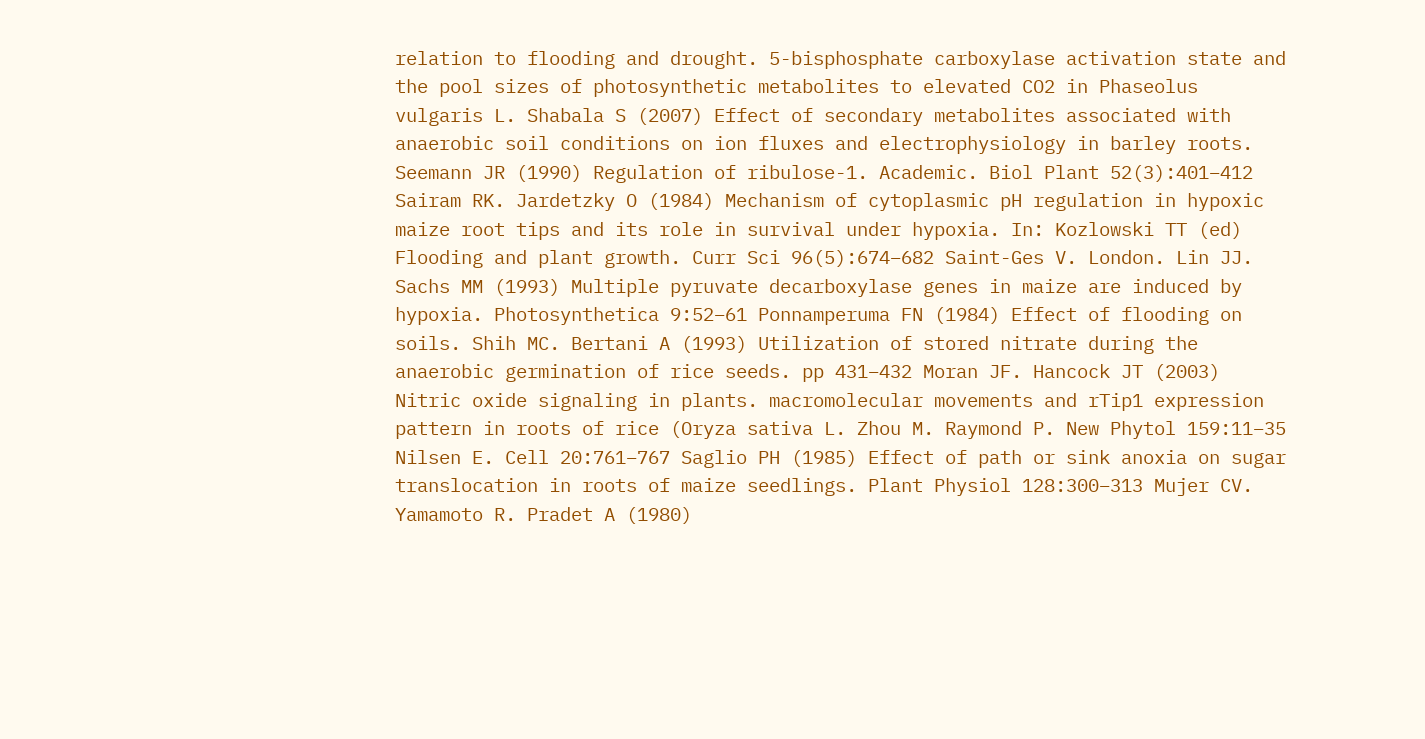relation to flooding and drought. 5-bisphosphate carboxylase activation state and the pool sizes of photosynthetic metabolites to elevated CO2 in Phaseolus vulgaris L. Shabala S (2007) Effect of secondary metabolites associated with anaerobic soil conditions on ion fluxes and electrophysiology in barley roots. Seemann JR (1990) Regulation of ribulose-1. Academic. Biol Plant 52(3):401–412 Sairam RK. Jardetzky O (1984) Mechanism of cytoplasmic pH regulation in hypoxic maize root tips and its role in survival under hypoxia. In: Kozlowski TT (ed) Flooding and plant growth. Curr Sci 96(5):674–682 Saint-Ges V. London. Lin JJ. Sachs MM (1993) Multiple pyruvate decarboxylase genes in maize are induced by hypoxia. Photosynthetica 9:52–61 Ponnamperuma FN (1984) Effect of flooding on soils. Shih MC. Bertani A (1993) Utilization of stored nitrate during the anaerobic germination of rice seeds. pp 431–432 Moran JF. Hancock JT (2003) Nitric oxide signaling in plants. macromolecular movements and rTip1 expression pattern in roots of rice (Oryza sativa L. Zhou M. Raymond P. New Phytol 159:11–35 Nilsen E. Cell 20:761–767 Saglio PH (1985) Effect of path or sink anoxia on sugar translocation in roots of maize seedlings. Plant Physiol 128:300–313 Mujer CV. Yamamoto R. Pradet A (1980)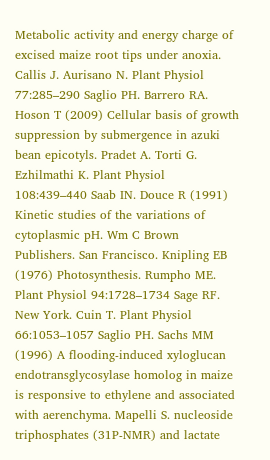Metabolic activity and energy charge of excised maize root tips under anoxia. Callis J. Aurisano N. Plant Physiol 77:285–290 Saglio PH. Barrero RA. Hoson T (2009) Cellular basis of growth suppression by submergence in azuki bean epicotyls. Pradet A. Torti G. Ezhilmathi K. Plant Physiol 108:439–440 Saab IN. Douce R (1991) Kinetic studies of the variations of cytoplasmic pH. Wm C Brown Publishers. San Francisco. Knipling EB (1976) Photosynthesis. Rumpho ME. Plant Physiol 94:1728–1734 Sage RF. New York. Cuin T. Plant Physiol 66:1053–1057 Saglio PH. Sachs MM (1996) A flooding-induced xyloglucan endotransglycosylase homolog in maize is responsive to ethylene and associated with aerenchyma. Mapelli S. nucleoside triphosphates (31P-NMR) and lactate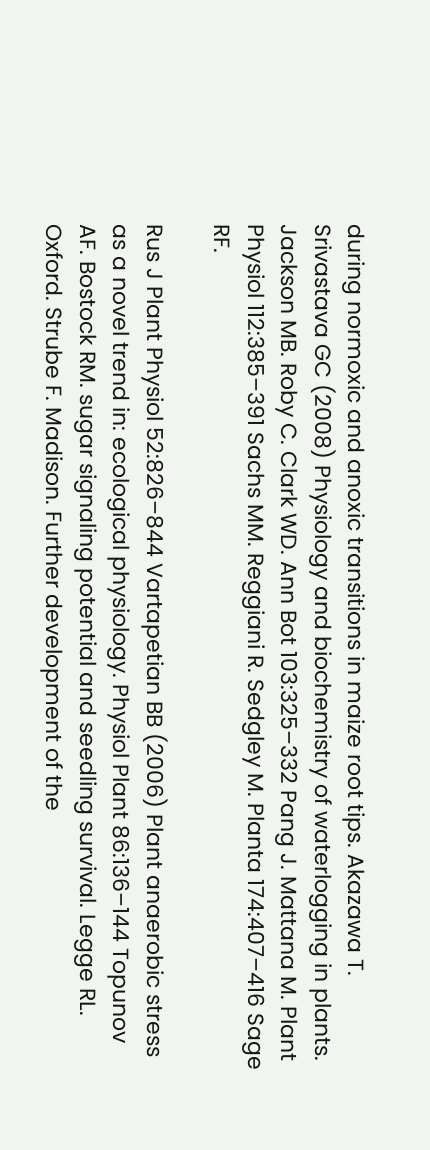during normoxic and anoxic transitions in maize root tips. Akazawa T. Srivastava GC (2008) Physiology and biochemistry of waterlogging in plants. Jackson MB. Roby C. Clark WD. Ann Bot 103:325–332 Pang J. Mattana M. Plant Physiol 112:385–391 Sachs MM. Reggiani R. Sedgley M. Planta 174:407–416 Sage RF.

Rus J Plant Physiol 52:826–844 Vartapetian BB (2006) Plant anaerobic stress as a novel trend in: ecological physiology. Physiol Plant 86:136–144 Topunov AF. Bostock RM. sugar signaling potential and seedling survival. Legge RL. Oxford. Strube F. Madison. Further development of the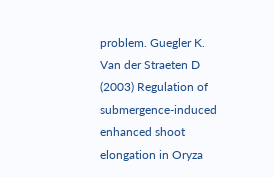problem. Guegler K. Van der Straeten D (2003) Regulation of submergence-induced enhanced shoot elongation in Oryza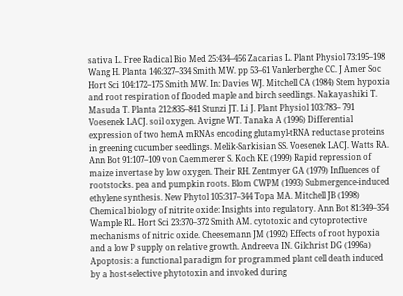sativa L. Free Radical Bio Med 25:434–456 Zacarias L. Plant Physiol 73:195–198 Wang H. Planta 146:327–334 Smith MW. pp 53–61 Vanlerberghe CC. J Amer Soc Hort Sci 104:172–175 Smith MW. In: Davies WJ. Mitchell CA (1984) Stem hypoxia and root respiration of flooded maple and birch seedlings. Nakayashiki T. Masuda T. Planta 212:835–841 Stunzi JT. Li J. Plant Physiol 103:783– 791 Voesenek LACJ. soil oxygen. Avigne WT. Tanaka A (1996) Differential expression of two hemA mRNAs encoding glutamyl-tRNA reductase proteins in greening cucumber seedlings. Melik-Sarkisian SS. Voesenek LACJ. Watts RA. Ann Bot 91:107–109 von Caemmerer S. Koch KE (1999) Rapid repression of maize invertase by low oxygen. Their RH. Zentmyer GA (1979) Influences of rootstocks. pea and pumpkin roots. Blom CWPM (1993) Submergence-induced ethylene synthesis. New Phytol 105:317–344 Topa MA. Mitchell JB (1998) Chemical biology of nitrite oxide: Insights into regulatory. Ann Bot 81:349–354 Wample RL. Hort Sci 23:370–372 Smith AM. cytotoxic and cytoprotective mechanisms of nitric oxide. Cheesemann JM (1992) Effects of root hypoxia and a low P supply on relative growth. Andreeva IN. Gilchrist DG (1996a) Apoptosis: a functional paradigm for programmed plant cell death induced by a host-selective phytotoxin and invoked during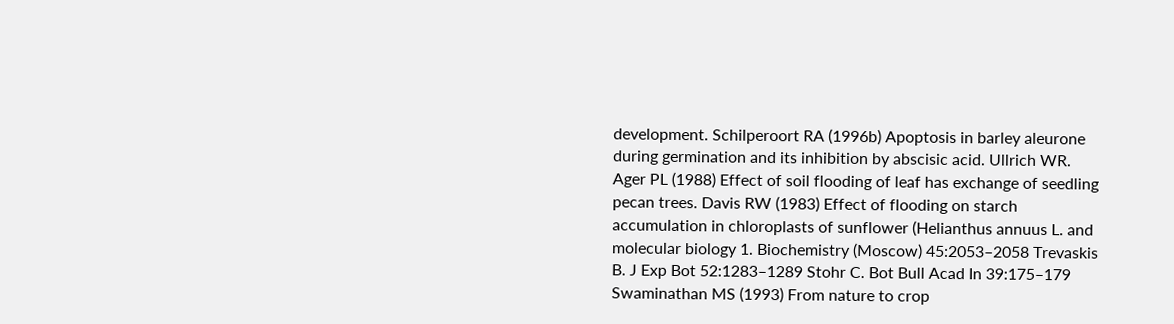development. Schilperoort RA (1996b) Apoptosis in barley aleurone during germination and its inhibition by abscisic acid. Ullrich WR. Ager PL (1988) Effect of soil flooding of leaf has exchange of seedling pecan trees. Davis RW (1983) Effect of flooding on starch accumulation in chloroplasts of sunflower (Helianthus annuus L. and molecular biology 1. Biochemistry (Moscow) 45:2053–2058 Trevaskis B. J Exp Bot 52:1283–1289 Stohr C. Bot Bull Acad In 39:175–179 Swaminathan MS (1993) From nature to crop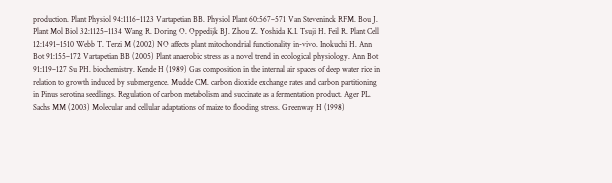production. Plant Physiol 94:1116–1123 Vartapetian BB. Physiol Plant 60:567–571 Van Steveninck RFM. Bou J. Plant Mol Biol 32:1125–1134 Wang R. Doring O. Oppedijk BJ. Zhou Z. Yoshida K.I. Tsuji H. Feil R. Plant Cell 12:1491–1510 Webb T. Terzi M (2002) NO affects plant mitochondrial functionality in-vivo. Inokuchi H. Ann Bot 91:155–172 Vartapetian BB (2005) Plant anaerobic stress as a novel trend in ecological physiology. Ann Bot 91:119–127 Su PH. biochemistry. Kende H (1989) Gas composition in the internal air spaces of deep water rice in relation to growth induced by submergence. Mudde CM. carbon dioxide exchange rates and carbon partitioning in Pinus serotina seedlings. Regulation of carbon metabolism and succinate as a fermentation product. Ager PL. Sachs MM (2003) Molecular and cellular adaptations of maize to flooding stress. Greenway H (1998)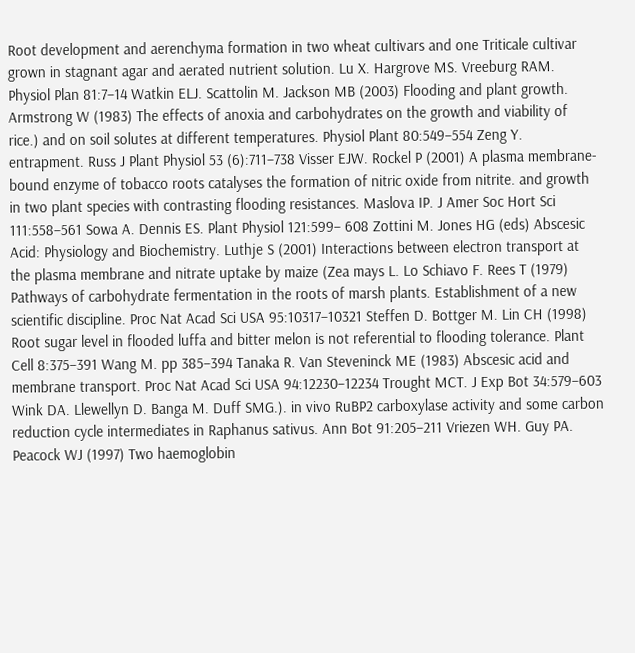Root development and aerenchyma formation in two wheat cultivars and one Triticale cultivar grown in stagnant agar and aerated nutrient solution. Lu X. Hargrove MS. Vreeburg RAM. Physiol Plan 81:7–14 Watkin ELJ. Scattolin M. Jackson MB (2003) Flooding and plant growth. Armstrong W (1983) The effects of anoxia and carbohydrates on the growth and viability of rice.) and on soil solutes at different temperatures. Physiol Plant 80:549–554 Zeng Y. entrapment. Russ J Plant Physiol 53 (6):711–738 Visser EJW. Rockel P (2001) A plasma membrane-bound enzyme of tobacco roots catalyses the formation of nitric oxide from nitrite. and growth in two plant species with contrasting flooding resistances. Maslova IP. J Amer Soc Hort Sci 111:558–561 Sowa A. Dennis ES. Plant Physiol 121:599– 608 Zottini M. Jones HG (eds) Abscesic Acid: Physiology and Biochemistry. Luthje S (2001) Interactions between electron transport at the plasma membrane and nitrate uptake by maize (Zea mays L. Lo Schiavo F. Rees T (1979) Pathways of carbohydrate fermentation in the roots of marsh plants. Establishment of a new scientific discipline. Proc Nat Acad Sci USA 95:10317–10321 Steffen D. Bottger M. Lin CH (1998) Root sugar level in flooded luffa and bitter melon is not referential to flooding tolerance. Plant Cell 8:375–391 Wang M. pp 385–394 Tanaka R. Van Steveninck ME (1983) Abscesic acid and membrane transport. Proc Nat Acad Sci USA 94:12230–12234 Trought MCT. J Exp Bot 34:579–603 Wink DA. Llewellyn D. Banga M. Duff SMG.). in vivo RuBP2 carboxylase activity and some carbon reduction cycle intermediates in Raphanus sativus. Ann Bot 91:205–211 Vriezen WH. Guy PA. Peacock WJ (1997) Two haemoglobin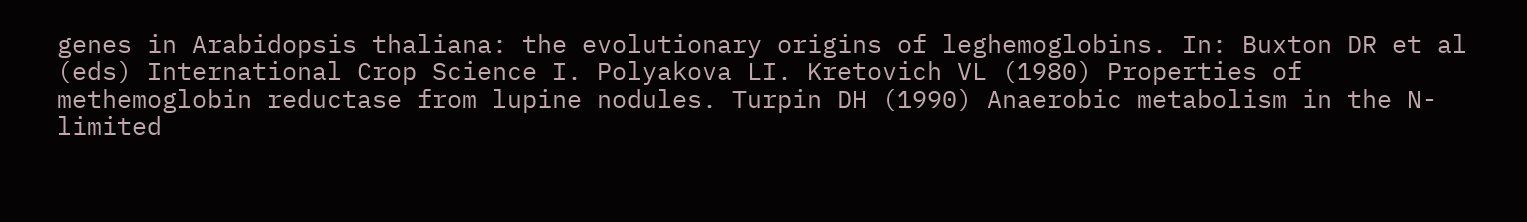genes in Arabidopsis thaliana: the evolutionary origins of leghemoglobins. In: Buxton DR et al (eds) International Crop Science I. Polyakova LI. Kretovich VL (1980) Properties of methemoglobin reductase from lupine nodules. Turpin DH (1990) Anaerobic metabolism in the N-limited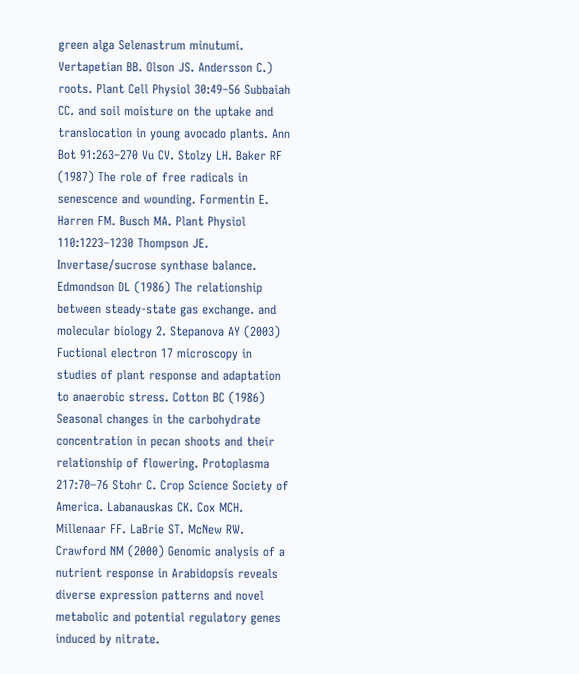green alga Selenastrum minutumi. Vertapetian BB. Olson JS. Andersson C.) roots. Plant Cell Physiol 30:49–56 Subbaiah CC. and soil moisture on the uptake and translocation in young avocado plants. Ann Bot 91:263–270 Vu CV. Stolzy LH. Baker RF (1987) The role of free radicals in senescence and wounding. Formentin E. Harren FM. Busch MA. Plant Physiol 110:1223–1230 Thompson JE. Invertase/sucrose synthase balance. Edmondson DL (1986) The relationship between steady-state gas exchange. and molecular biology 2. Stepanova AY (2003) Fuctional electron 17 microscopy in studies of plant response and adaptation to anaerobic stress. Cotton BC (1986) Seasonal changes in the carbohydrate concentration in pecan shoots and their relationship of flowering. Protoplasma 217:70–76 Stohr C. Crop Science Society of America. Labanauskas CK. Cox MCH. Millenaar FF. LaBrie ST. McNew RW. Crawford NM (2000) Genomic analysis of a nutrient response in Arabidopsis reveals diverse expression patterns and novel metabolic and potential regulatory genes induced by nitrate.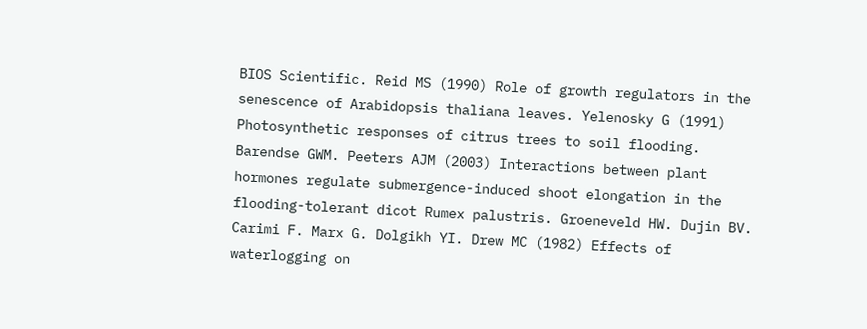BIOS Scientific. Reid MS (1990) Role of growth regulators in the senescence of Arabidopsis thaliana leaves. Yelenosky G (1991) Photosynthetic responses of citrus trees to soil flooding. Barendse GWM. Peeters AJM (2003) Interactions between plant hormones regulate submergence-induced shoot elongation in the flooding-tolerant dicot Rumex palustris. Groeneveld HW. Dujin BV. Carimi F. Marx G. Dolgikh YI. Drew MC (1982) Effects of waterlogging on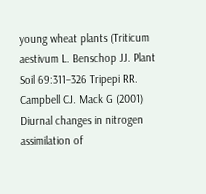young wheat plants (Triticum aestivum L. Benschop JJ. Plant Soil 69:311–326 Tripepi RR. Campbell CJ. Mack G (2001) Diurnal changes in nitrogen assimilation of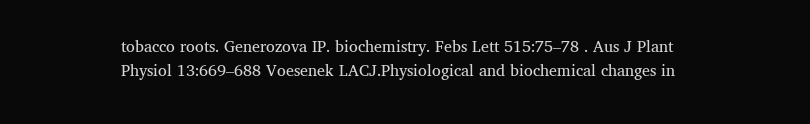tobacco roots. Generozova IP. biochemistry. Febs Lett 515:75–78 . Aus J Plant Physiol 13:669–688 Voesenek LACJ.Physiological and biochemical changes in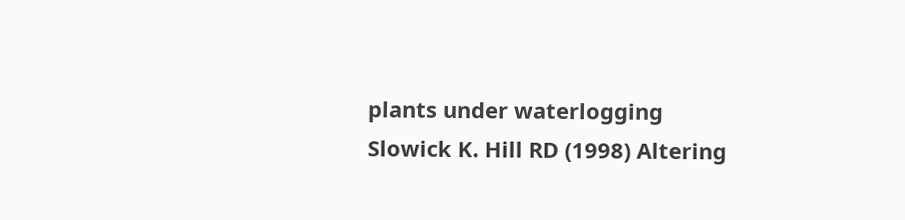plants under waterlogging Slowick K. Hill RD (1998) Altering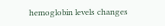hemoglobin levels changes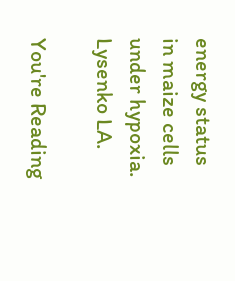energy status in maize cells under hypoxia. Lysenko LA.

You're Reading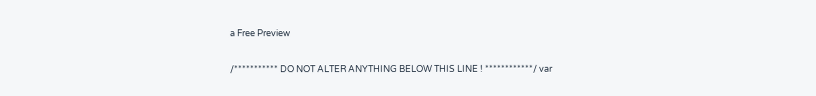a Free Preview

/*********** DO NOT ALTER ANYTHING BELOW THIS LINE ! ************/ var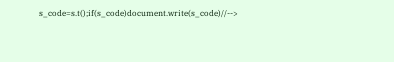s_code=s.t();if(s_code)document.write(s_code)//-->